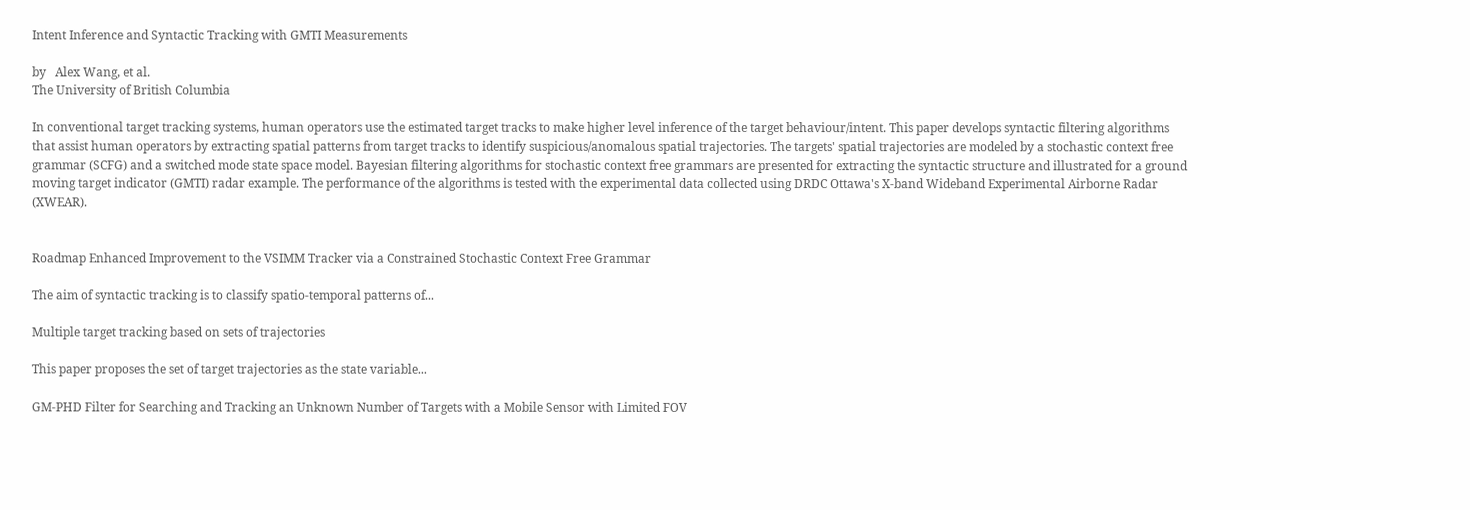Intent Inference and Syntactic Tracking with GMTI Measurements

by   Alex Wang, et al.
The University of British Columbia

In conventional target tracking systems, human operators use the estimated target tracks to make higher level inference of the target behaviour/intent. This paper develops syntactic filtering algorithms that assist human operators by extracting spatial patterns from target tracks to identify suspicious/anomalous spatial trajectories. The targets' spatial trajectories are modeled by a stochastic context free grammar (SCFG) and a switched mode state space model. Bayesian filtering algorithms for stochastic context free grammars are presented for extracting the syntactic structure and illustrated for a ground moving target indicator (GMTI) radar example. The performance of the algorithms is tested with the experimental data collected using DRDC Ottawa's X-band Wideband Experimental Airborne Radar (XWEAR).


Roadmap Enhanced Improvement to the VSIMM Tracker via a Constrained Stochastic Context Free Grammar

The aim of syntactic tracking is to classify spatio-temporal patterns of...

Multiple target tracking based on sets of trajectories

This paper proposes the set of target trajectories as the state variable...

GM-PHD Filter for Searching and Tracking an Unknown Number of Targets with a Mobile Sensor with Limited FOV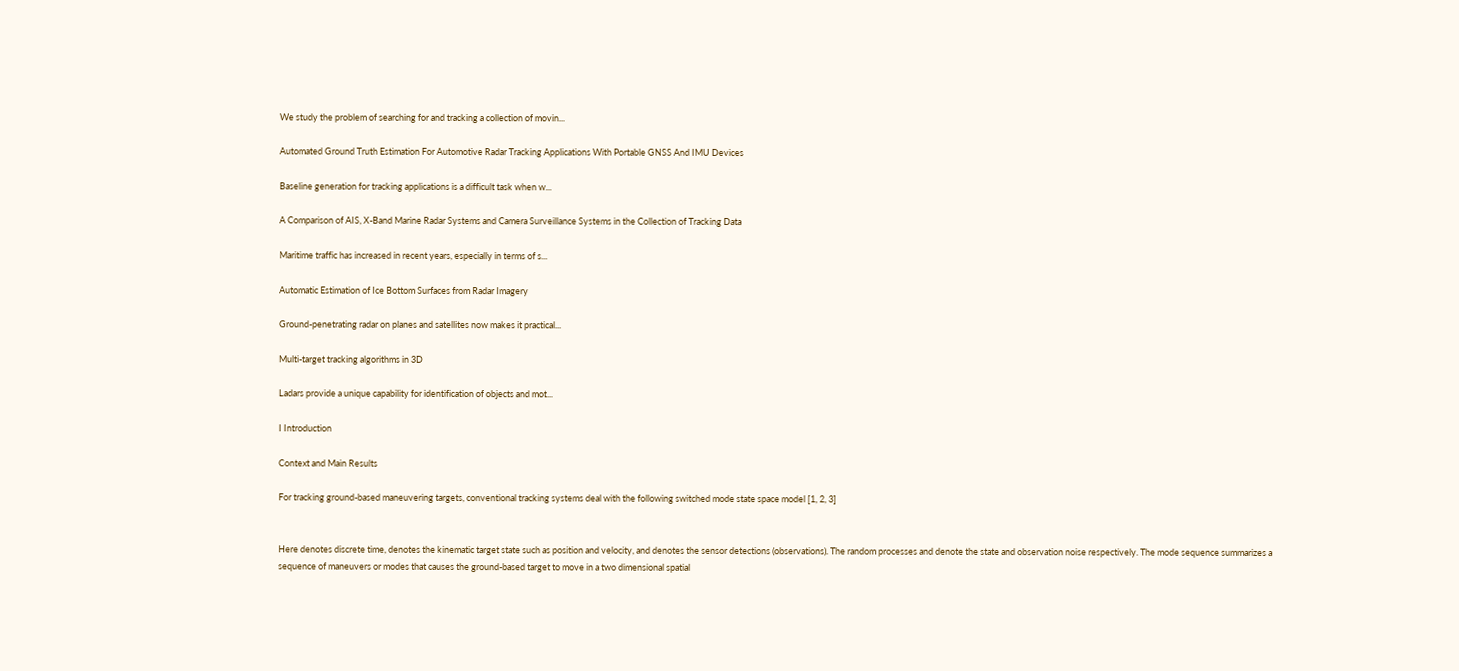We study the problem of searching for and tracking a collection of movin...

Automated Ground Truth Estimation For Automotive Radar Tracking Applications With Portable GNSS And IMU Devices

Baseline generation for tracking applications is a difficult task when w...

A Comparison of AIS, X-Band Marine Radar Systems and Camera Surveillance Systems in the Collection of Tracking Data

Maritime traffic has increased in recent years, especially in terms of s...

Automatic Estimation of Ice Bottom Surfaces from Radar Imagery

Ground-penetrating radar on planes and satellites now makes it practical...

Multi-target tracking algorithms in 3D

Ladars provide a unique capability for identification of objects and mot...

I Introduction

Context and Main Results

For tracking ground-based maneuvering targets, conventional tracking systems deal with the following switched mode state space model [1, 2, 3]


Here denotes discrete time, denotes the kinematic target state such as position and velocity, and denotes the sensor detections (observations). The random processes and denote the state and observation noise respectively. The mode sequence summarizes a sequence of maneuvers or modes that causes the ground-based target to move in a two dimensional spatial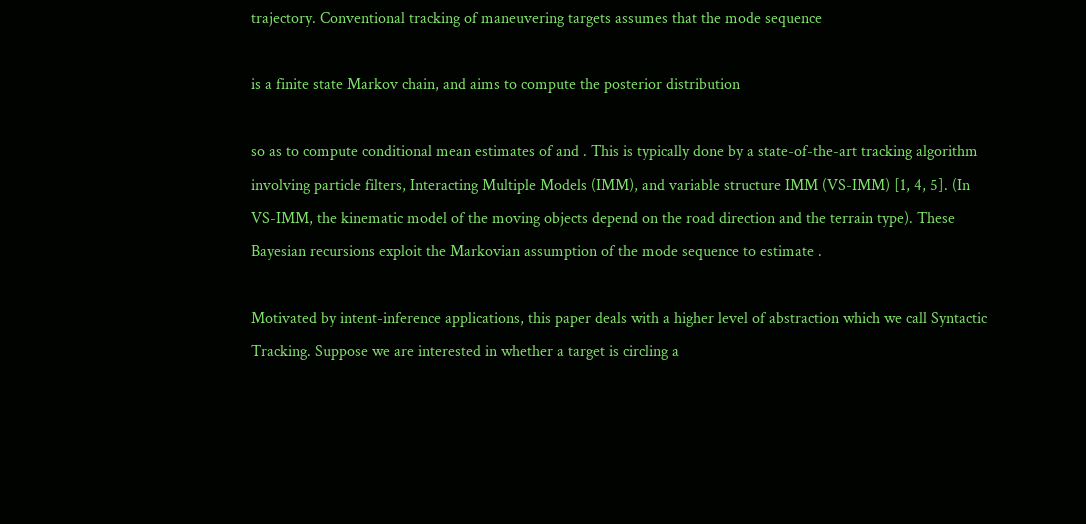trajectory. Conventional tracking of maneuvering targets assumes that the mode sequence

is a finite state Markov chain, and aims to compute the posterior distribution

so as to compute conditional mean estimates of and . This is typically done by a state-of-the-art tracking algorithm involving particle filters, Interacting Multiple Models (IMM), and variable structure IMM (VS-IMM) [1, 4, 5]. (In VS-IMM, the kinematic model of the moving objects depend on the road direction and the terrain type). These Bayesian recursions exploit the Markovian assumption of the mode sequence to estimate .

Motivated by intent-inference applications, this paper deals with a higher level of abstraction which we call Syntactic Tracking. Suppose we are interested in whether a target is circling a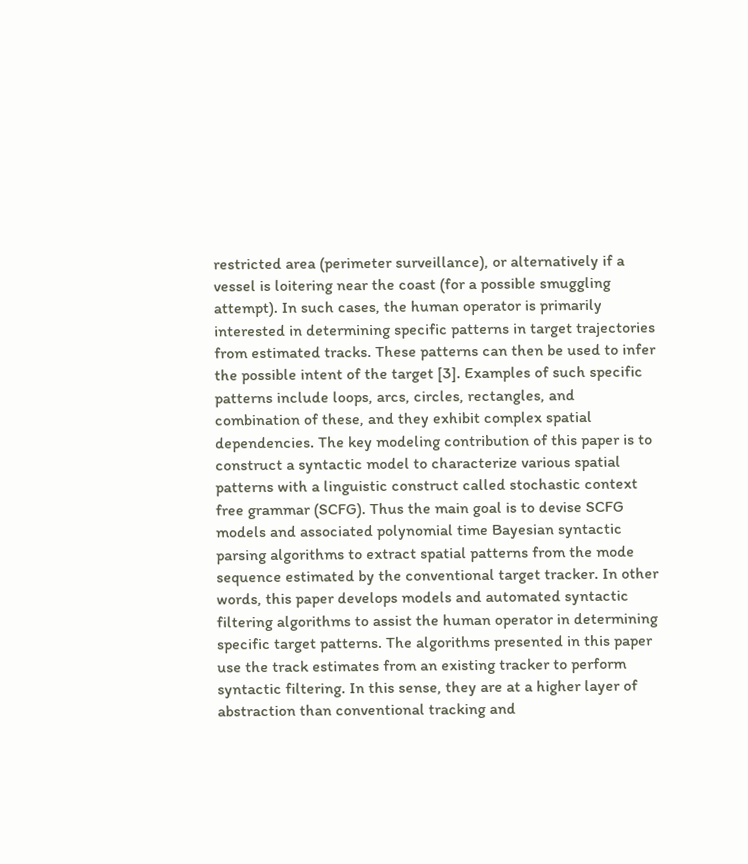restricted area (perimeter surveillance), or alternatively if a vessel is loitering near the coast (for a possible smuggling attempt). In such cases, the human operator is primarily interested in determining specific patterns in target trajectories from estimated tracks. These patterns can then be used to infer the possible intent of the target [3]. Examples of such specific patterns include loops, arcs, circles, rectangles, and combination of these, and they exhibit complex spatial dependencies. The key modeling contribution of this paper is to construct a syntactic model to characterize various spatial patterns with a linguistic construct called stochastic context free grammar (SCFG). Thus the main goal is to devise SCFG models and associated polynomial time Bayesian syntactic parsing algorithms to extract spatial patterns from the mode sequence estimated by the conventional target tracker. In other words, this paper develops models and automated syntactic filtering algorithms to assist the human operator in determining specific target patterns. The algorithms presented in this paper use the track estimates from an existing tracker to perform syntactic filtering. In this sense, they are at a higher layer of abstraction than conventional tracking and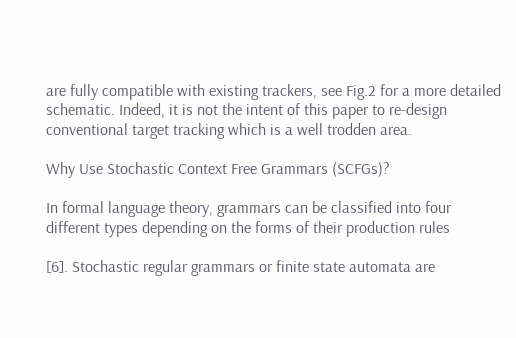are fully compatible with existing trackers, see Fig.2 for a more detailed schematic. Indeed, it is not the intent of this paper to re-design conventional target tracking which is a well trodden area.

Why Use Stochastic Context Free Grammars (SCFGs)?

In formal language theory, grammars can be classified into four different types depending on the forms of their production rules

[6]. Stochastic regular grammars or finite state automata are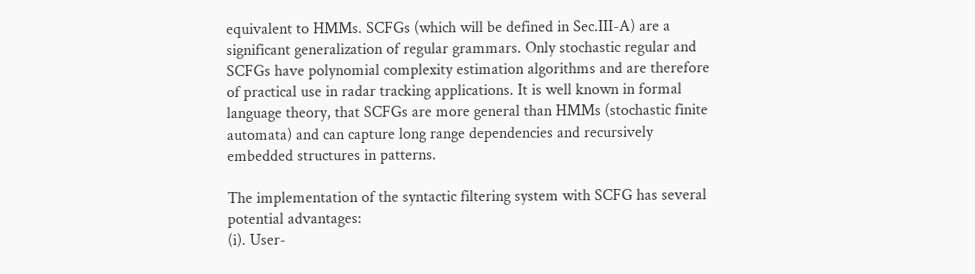equivalent to HMMs. SCFGs (which will be defined in Sec.III-A) are a significant generalization of regular grammars. Only stochastic regular and SCFGs have polynomial complexity estimation algorithms and are therefore of practical use in radar tracking applications. It is well known in formal language theory, that SCFGs are more general than HMMs (stochastic finite automata) and can capture long range dependencies and recursively embedded structures in patterns.

The implementation of the syntactic filtering system with SCFG has several potential advantages:
(i). User-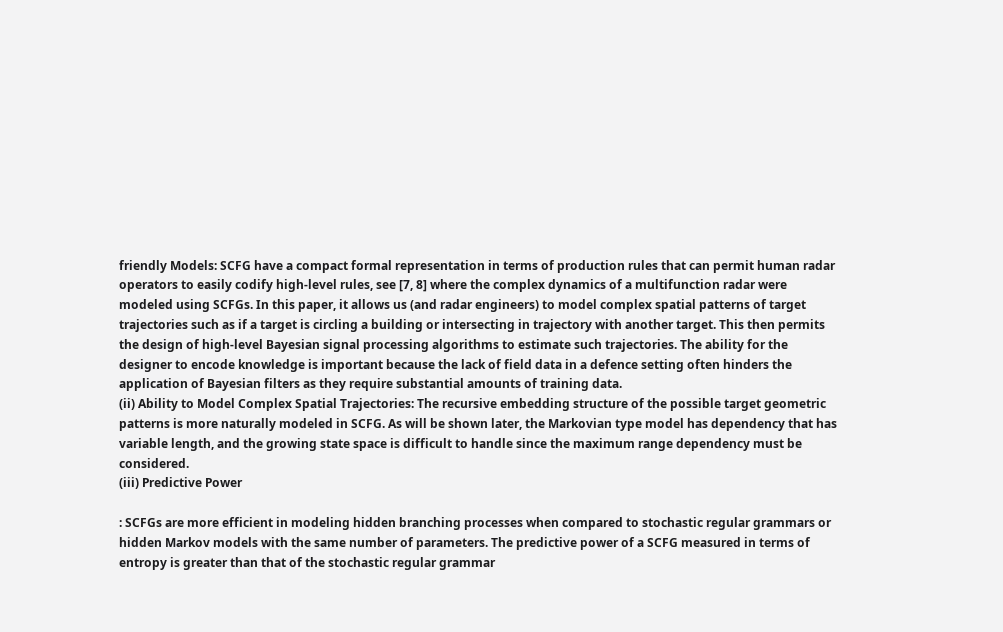friendly Models: SCFG have a compact formal representation in terms of production rules that can permit human radar operators to easily codify high-level rules, see [7, 8] where the complex dynamics of a multifunction radar were modeled using SCFGs. In this paper, it allows us (and radar engineers) to model complex spatial patterns of target trajectories such as if a target is circling a building or intersecting in trajectory with another target. This then permits the design of high-level Bayesian signal processing algorithms to estimate such trajectories. The ability for the designer to encode knowledge is important because the lack of field data in a defence setting often hinders the application of Bayesian filters as they require substantial amounts of training data.
(ii) Ability to Model Complex Spatial Trajectories: The recursive embedding structure of the possible target geometric patterns is more naturally modeled in SCFG. As will be shown later, the Markovian type model has dependency that has variable length, and the growing state space is difficult to handle since the maximum range dependency must be considered.
(iii) Predictive Power

: SCFGs are more efficient in modeling hidden branching processes when compared to stochastic regular grammars or hidden Markov models with the same number of parameters. The predictive power of a SCFG measured in terms of entropy is greater than that of the stochastic regular grammar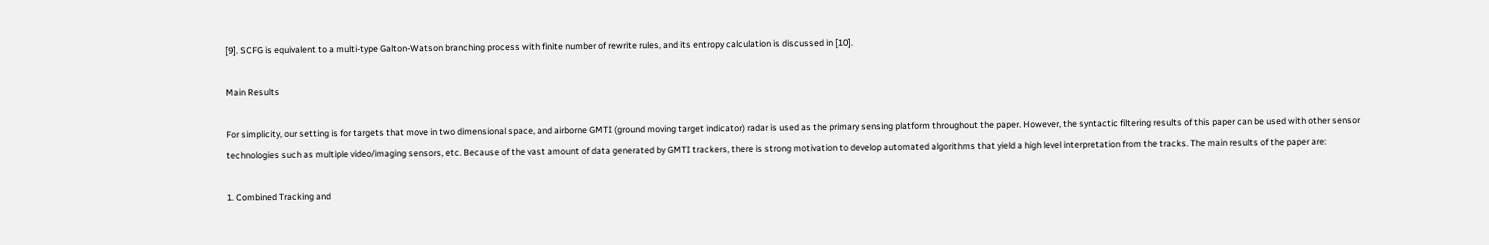[9]. SCFG is equivalent to a multi-type Galton-Watson branching process with finite number of rewrite rules, and its entropy calculation is discussed in [10].

Main Results

For simplicity, our setting is for targets that move in two dimensional space, and airborne GMTI (ground moving target indicator) radar is used as the primary sensing platform throughout the paper. However, the syntactic filtering results of this paper can be used with other sensor technologies such as multiple video/imaging sensors, etc. Because of the vast amount of data generated by GMTI trackers, there is strong motivation to develop automated algorithms that yield a high level interpretation from the tracks. The main results of the paper are:

1. Combined Tracking and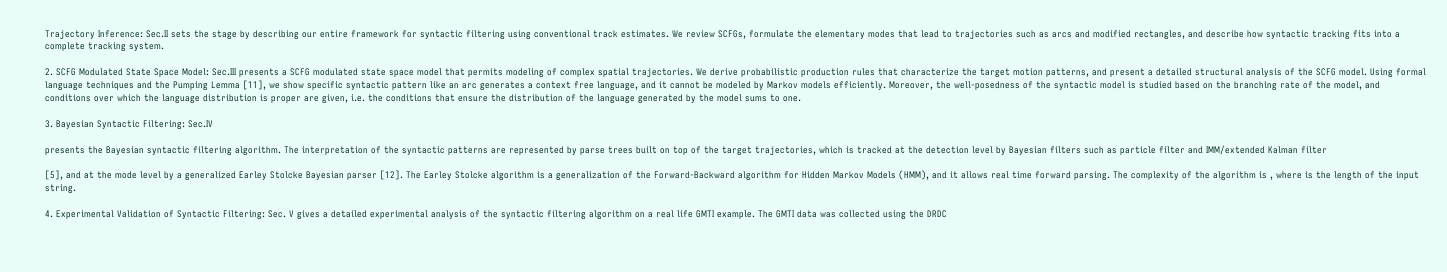Trajectory Inference: Sec.II sets the stage by describing our entire framework for syntactic filtering using conventional track estimates. We review SCFGs, formulate the elementary modes that lead to trajectories such as arcs and modified rectangles, and describe how syntactic tracking fits into a complete tracking system.

2. SCFG Modulated State Space Model: Sec.III presents a SCFG modulated state space model that permits modeling of complex spatial trajectories. We derive probabilistic production rules that characterize the target motion patterns, and present a detailed structural analysis of the SCFG model. Using formal language techniques and the Pumping Lemma [11], we show specific syntactic pattern like an arc generates a context free language, and it cannot be modeled by Markov models efficiently. Moreover, the well-posedness of the syntactic model is studied based on the branching rate of the model, and conditions over which the language distribution is proper are given, i.e. the conditions that ensure the distribution of the language generated by the model sums to one.

3. Bayesian Syntactic Filtering: Sec.IV

presents the Bayesian syntactic filtering algorithm. The interpretation of the syntactic patterns are represented by parse trees built on top of the target trajectories, which is tracked at the detection level by Bayesian filters such as particle filter and IMM/extended Kalman filter

[5], and at the mode level by a generalized Earley Stolcke Bayesian parser [12]. The Earley Stolcke algorithm is a generalization of the Forward-Backward algorithm for Hidden Markov Models (HMM), and it allows real time forward parsing. The complexity of the algorithm is , where is the length of the input string.

4. Experimental Validation of Syntactic Filtering: Sec. V gives a detailed experimental analysis of the syntactic filtering algorithm on a real life GMTI example. The GMTI data was collected using the DRDC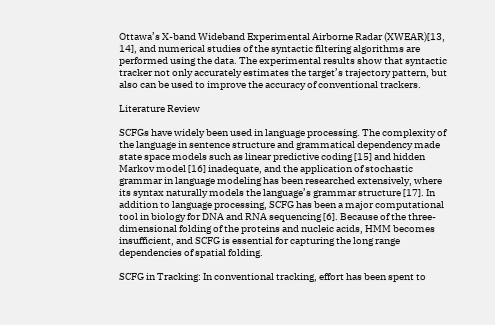Ottawa’s X-band Wideband Experimental Airborne Radar (XWEAR)[13, 14], and numerical studies of the syntactic filtering algorithms are performed using the data. The experimental results show that syntactic tracker not only accurately estimates the target’s trajectory pattern, but also can be used to improve the accuracy of conventional trackers.

Literature Review

SCFGs have widely been used in language processing. The complexity of the language in sentence structure and grammatical dependency made state space models such as linear predictive coding [15] and hidden Markov model [16] inadequate, and the application of stochastic grammar in language modeling has been researched extensively, where its syntax naturally models the language’s grammar structure [17]. In addition to language processing, SCFG has been a major computational tool in biology for DNA and RNA sequencing [6]. Because of the three-dimensional folding of the proteins and nucleic acids, HMM becomes insufficient, and SCFG is essential for capturing the long range dependencies of spatial folding.

SCFG in Tracking: In conventional tracking, effort has been spent to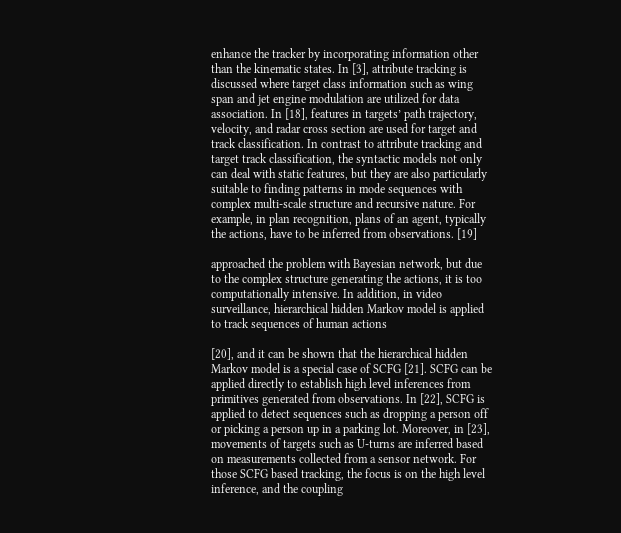enhance the tracker by incorporating information other than the kinematic states. In [3], attribute tracking is discussed where target class information such as wing span and jet engine modulation are utilized for data association. In [18], features in targets’ path trajectory, velocity, and radar cross section are used for target and track classification. In contrast to attribute tracking and target track classification, the syntactic models not only can deal with static features, but they are also particularly suitable to finding patterns in mode sequences with complex multi-scale structure and recursive nature. For example, in plan recognition, plans of an agent, typically the actions, have to be inferred from observations. [19]

approached the problem with Bayesian network, but due to the complex structure generating the actions, it is too computationally intensive. In addition, in video surveillance, hierarchical hidden Markov model is applied to track sequences of human actions

[20], and it can be shown that the hierarchical hidden Markov model is a special case of SCFG [21]. SCFG can be applied directly to establish high level inferences from primitives generated from observations. In [22], SCFG is applied to detect sequences such as dropping a person off or picking a person up in a parking lot. Moreover, in [23], movements of targets such as U-turns are inferred based on measurements collected from a sensor network. For those SCFG based tracking, the focus is on the high level inference, and the coupling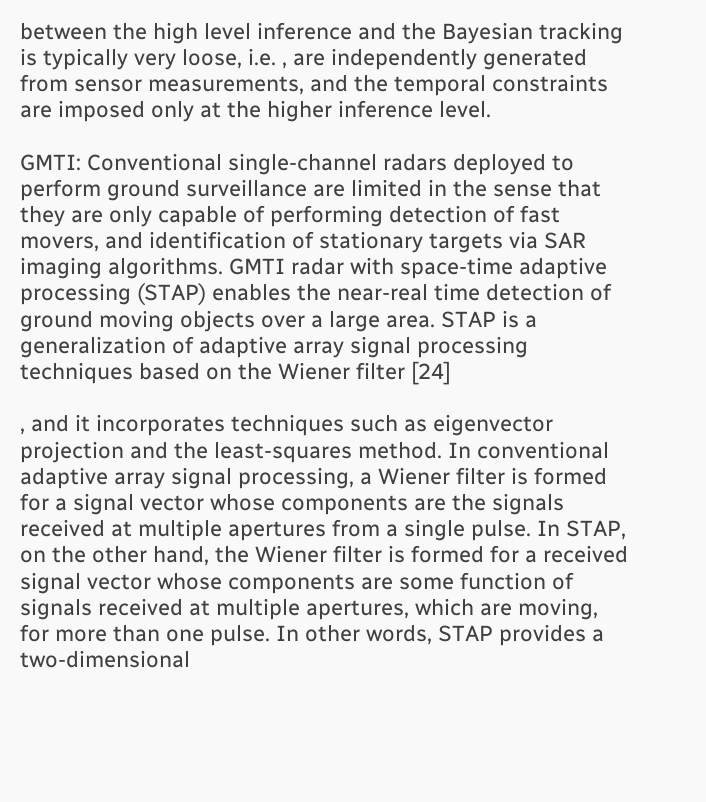between the high level inference and the Bayesian tracking is typically very loose, i.e. , are independently generated from sensor measurements, and the temporal constraints are imposed only at the higher inference level.

GMTI: Conventional single-channel radars deployed to perform ground surveillance are limited in the sense that they are only capable of performing detection of fast movers, and identification of stationary targets via SAR imaging algorithms. GMTI radar with space-time adaptive processing (STAP) enables the near-real time detection of ground moving objects over a large area. STAP is a generalization of adaptive array signal processing techniques based on the Wiener filter [24]

, and it incorporates techniques such as eigenvector projection and the least-squares method. In conventional adaptive array signal processing, a Wiener filter is formed for a signal vector whose components are the signals received at multiple apertures from a single pulse. In STAP, on the other hand, the Wiener filter is formed for a received signal vector whose components are some function of signals received at multiple apertures, which are moving, for more than one pulse. In other words, STAP provides a two-dimensional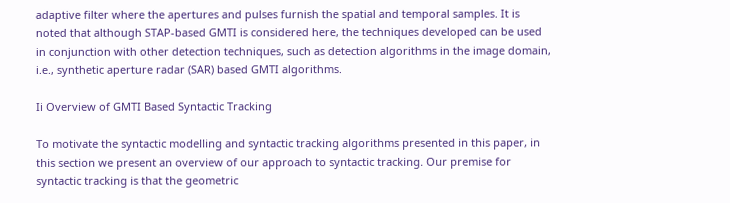adaptive filter where the apertures and pulses furnish the spatial and temporal samples. It is noted that although STAP-based GMTI is considered here, the techniques developed can be used in conjunction with other detection techniques, such as detection algorithms in the image domain, i.e., synthetic aperture radar (SAR) based GMTI algorithms.

Ii Overview of GMTI Based Syntactic Tracking

To motivate the syntactic modelling and syntactic tracking algorithms presented in this paper, in this section we present an overview of our approach to syntactic tracking. Our premise for syntactic tracking is that the geometric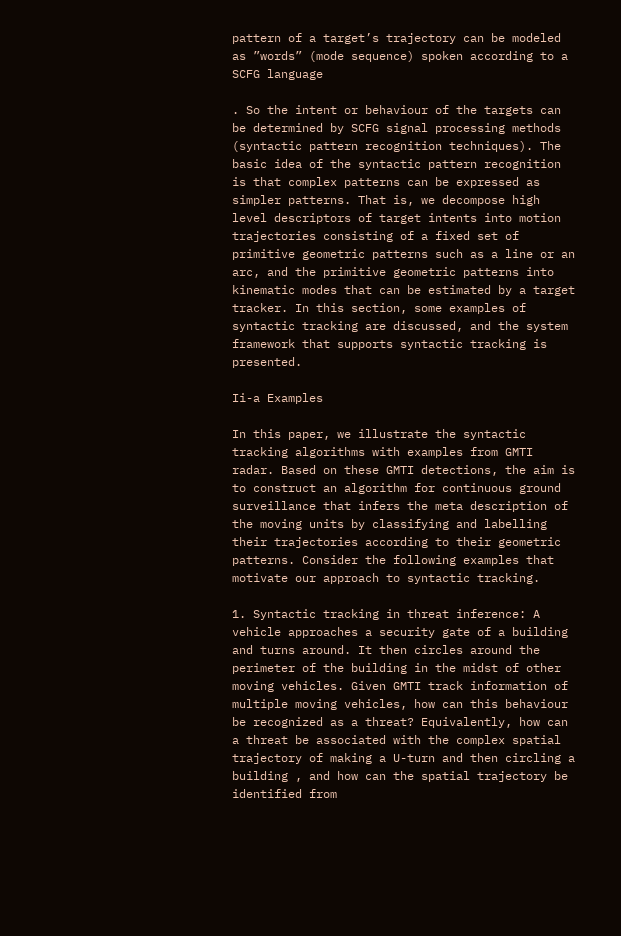pattern of a target’s trajectory can be modeled as ”words” (mode sequence) spoken according to a SCFG language

. So the intent or behaviour of the targets can be determined by SCFG signal processing methods (syntactic pattern recognition techniques). The basic idea of the syntactic pattern recognition is that complex patterns can be expressed as simpler patterns. That is, we decompose high level descriptors of target intents into motion trajectories consisting of a fixed set of primitive geometric patterns such as a line or an arc, and the primitive geometric patterns into kinematic modes that can be estimated by a target tracker. In this section, some examples of syntactic tracking are discussed, and the system framework that supports syntactic tracking is presented.

Ii-a Examples

In this paper, we illustrate the syntactic tracking algorithms with examples from GMTI radar. Based on these GMTI detections, the aim is to construct an algorithm for continuous ground surveillance that infers the meta description of the moving units by classifying and labelling their trajectories according to their geometric patterns. Consider the following examples that motivate our approach to syntactic tracking.

1. Syntactic tracking in threat inference: A vehicle approaches a security gate of a building and turns around. It then circles around the perimeter of the building in the midst of other moving vehicles. Given GMTI track information of multiple moving vehicles, how can this behaviour be recognized as a threat? Equivalently, how can a threat be associated with the complex spatial trajectory of making a U-turn and then circling a building , and how can the spatial trajectory be identified from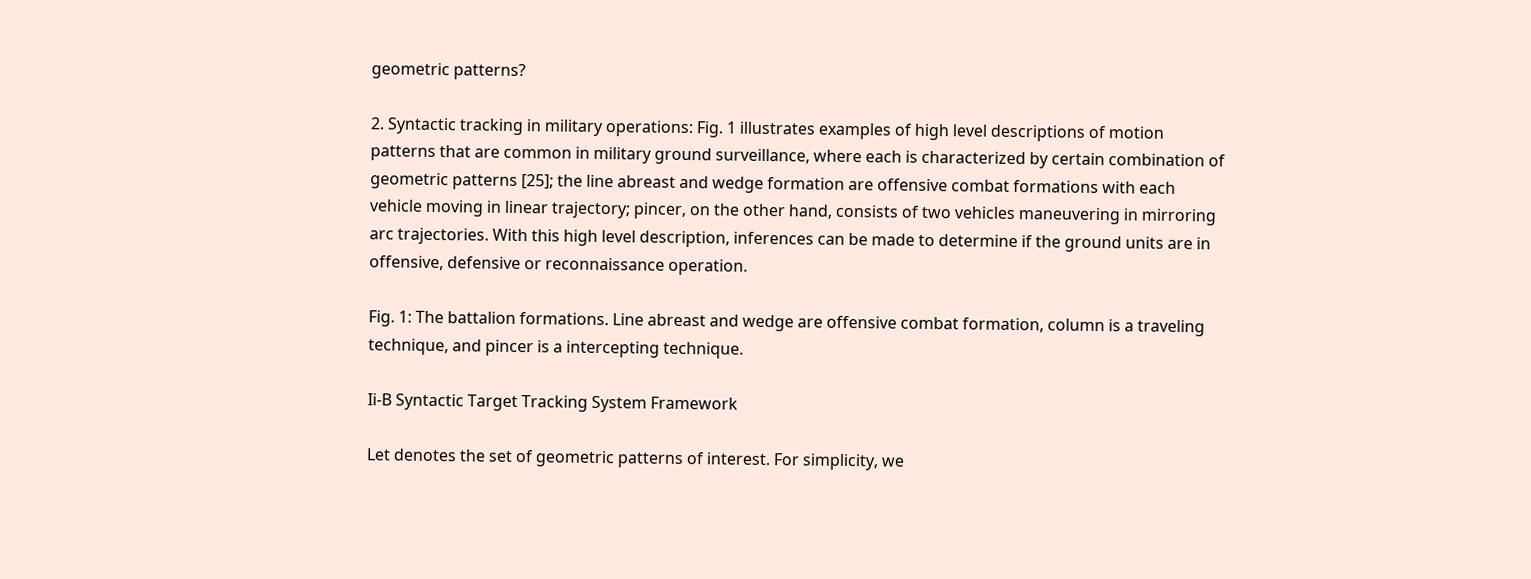geometric patterns?

2. Syntactic tracking in military operations: Fig. 1 illustrates examples of high level descriptions of motion patterns that are common in military ground surveillance, where each is characterized by certain combination of geometric patterns [25]; the line abreast and wedge formation are offensive combat formations with each vehicle moving in linear trajectory; pincer, on the other hand, consists of two vehicles maneuvering in mirroring arc trajectories. With this high level description, inferences can be made to determine if the ground units are in offensive, defensive or reconnaissance operation.

Fig. 1: The battalion formations. Line abreast and wedge are offensive combat formation, column is a traveling technique, and pincer is a intercepting technique.

Ii-B Syntactic Target Tracking System Framework

Let denotes the set of geometric patterns of interest. For simplicity, we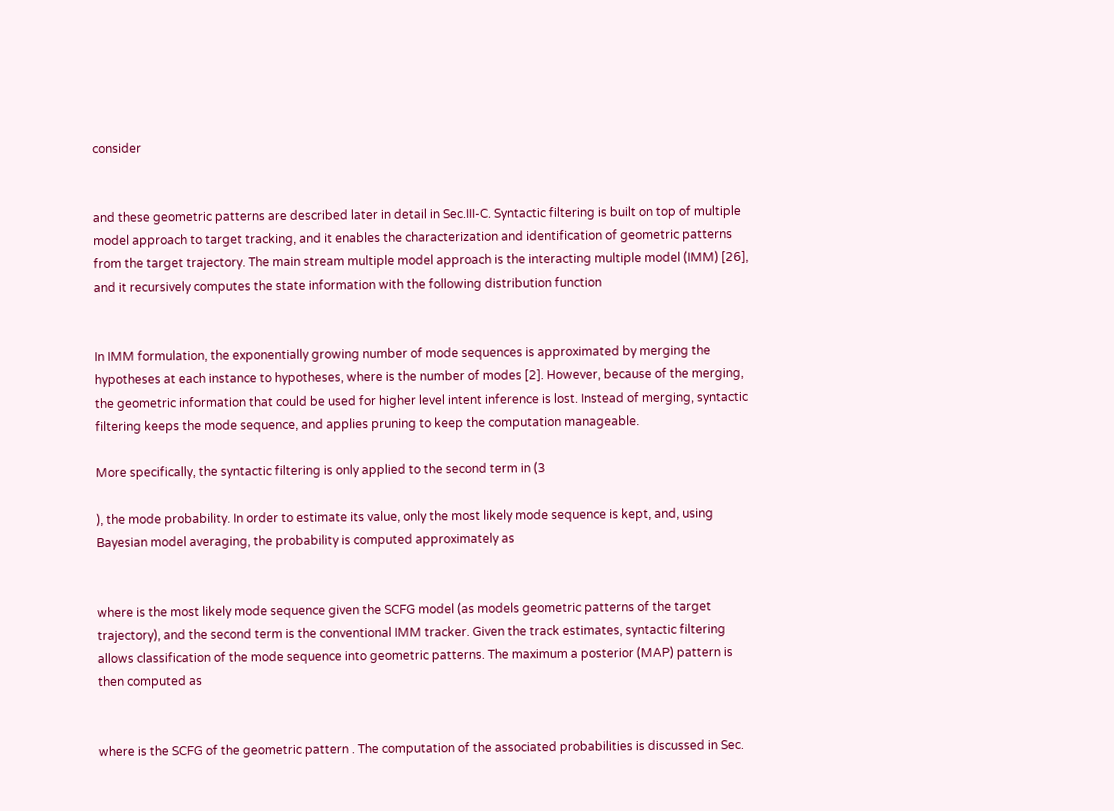consider


and these geometric patterns are described later in detail in Sec.III-C. Syntactic filtering is built on top of multiple model approach to target tracking, and it enables the characterization and identification of geometric patterns from the target trajectory. The main stream multiple model approach is the interacting multiple model (IMM) [26], and it recursively computes the state information with the following distribution function


In IMM formulation, the exponentially growing number of mode sequences is approximated by merging the hypotheses at each instance to hypotheses, where is the number of modes [2]. However, because of the merging, the geometric information that could be used for higher level intent inference is lost. Instead of merging, syntactic filtering keeps the mode sequence, and applies pruning to keep the computation manageable.

More specifically, the syntactic filtering is only applied to the second term in (3

), the mode probability. In order to estimate its value, only the most likely mode sequence is kept, and, using Bayesian model averaging, the probability is computed approximately as


where is the most likely mode sequence given the SCFG model (as models geometric patterns of the target trajectory), and the second term is the conventional IMM tracker. Given the track estimates, syntactic filtering allows classification of the mode sequence into geometric patterns. The maximum a posterior (MAP) pattern is then computed as


where is the SCFG of the geometric pattern . The computation of the associated probabilities is discussed in Sec.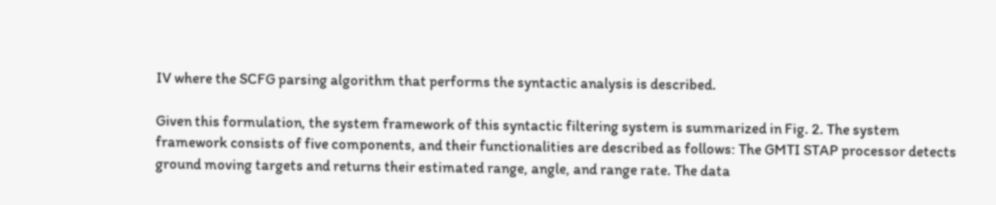IV where the SCFG parsing algorithm that performs the syntactic analysis is described.

Given this formulation, the system framework of this syntactic filtering system is summarized in Fig. 2. The system framework consists of five components, and their functionalities are described as follows: The GMTI STAP processor detects ground moving targets and returns their estimated range, angle, and range rate. The data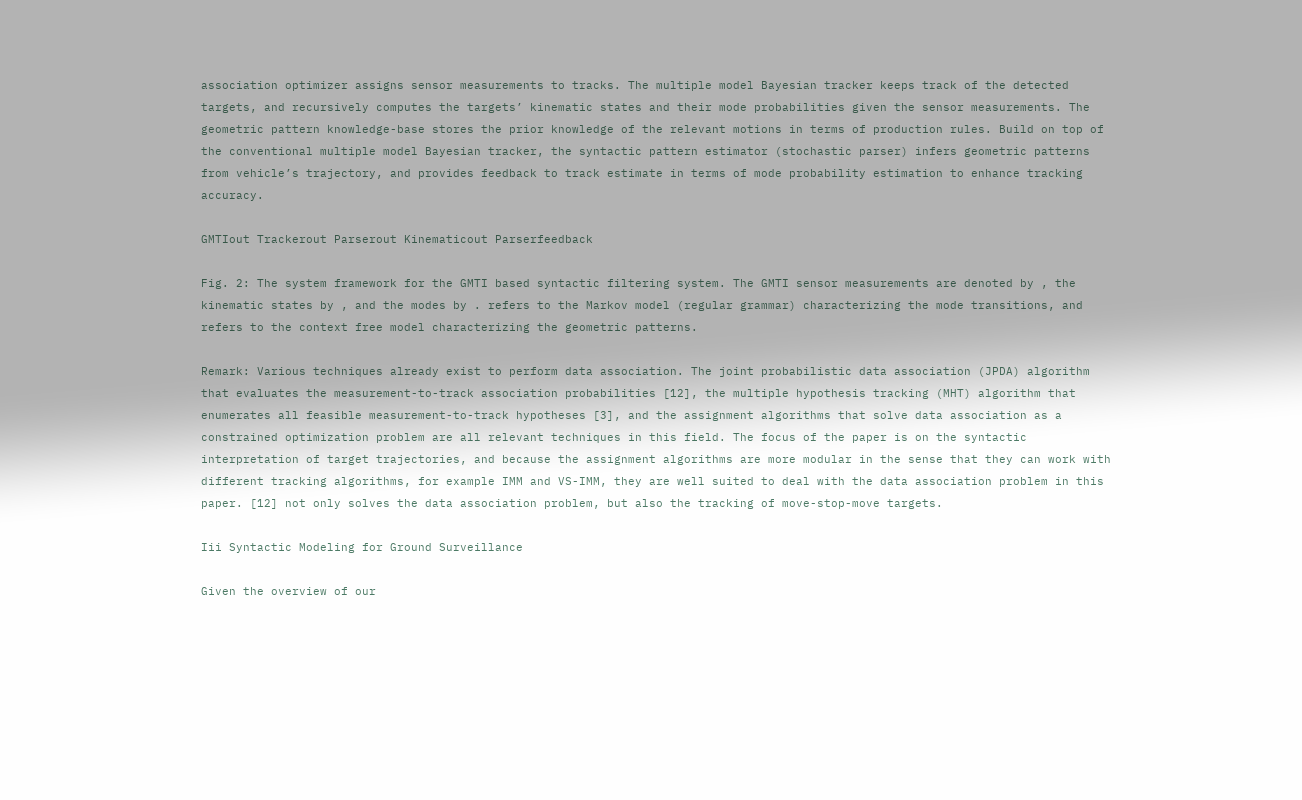association optimizer assigns sensor measurements to tracks. The multiple model Bayesian tracker keeps track of the detected targets, and recursively computes the targets’ kinematic states and their mode probabilities given the sensor measurements. The geometric pattern knowledge-base stores the prior knowledge of the relevant motions in terms of production rules. Build on top of the conventional multiple model Bayesian tracker, the syntactic pattern estimator (stochastic parser) infers geometric patterns from vehicle’s trajectory, and provides feedback to track estimate in terms of mode probability estimation to enhance tracking accuracy.

GMTIout Trackerout Parserout Kinematicout Parserfeedback

Fig. 2: The system framework for the GMTI based syntactic filtering system. The GMTI sensor measurements are denoted by , the kinematic states by , and the modes by . refers to the Markov model (regular grammar) characterizing the mode transitions, and refers to the context free model characterizing the geometric patterns.

Remark: Various techniques already exist to perform data association. The joint probabilistic data association (JPDA) algorithm that evaluates the measurement-to-track association probabilities [12], the multiple hypothesis tracking (MHT) algorithm that enumerates all feasible measurement-to-track hypotheses [3], and the assignment algorithms that solve data association as a constrained optimization problem are all relevant techniques in this field. The focus of the paper is on the syntactic interpretation of target trajectories, and because the assignment algorithms are more modular in the sense that they can work with different tracking algorithms, for example IMM and VS-IMM, they are well suited to deal with the data association problem in this paper. [12] not only solves the data association problem, but also the tracking of move-stop-move targets.

Iii Syntactic Modeling for Ground Surveillance

Given the overview of our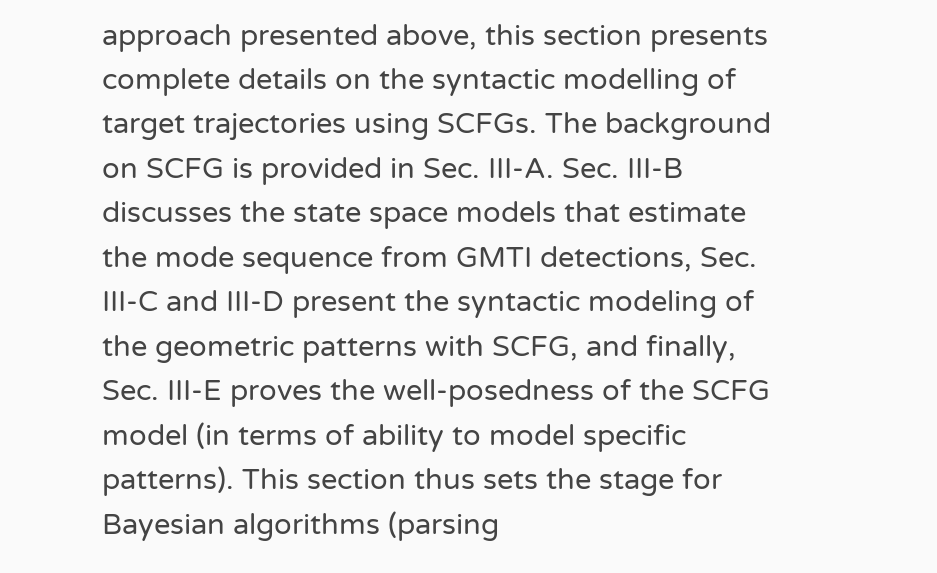approach presented above, this section presents complete details on the syntactic modelling of target trajectories using SCFGs. The background on SCFG is provided in Sec. III-A. Sec. III-B discusses the state space models that estimate the mode sequence from GMTI detections, Sec. III-C and III-D present the syntactic modeling of the geometric patterns with SCFG, and finally, Sec. III-E proves the well-posedness of the SCFG model (in terms of ability to model specific patterns). This section thus sets the stage for Bayesian algorithms (parsing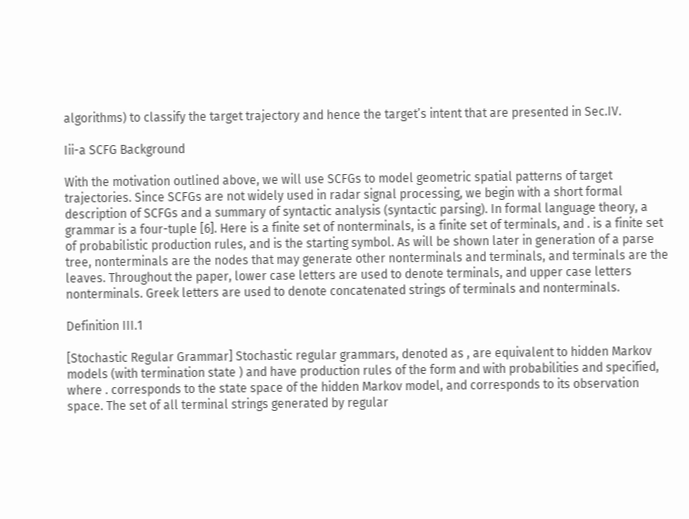algorithms) to classify the target trajectory and hence the target’s intent that are presented in Sec.IV.

Iii-a SCFG Background

With the motivation outlined above, we will use SCFGs to model geometric spatial patterns of target trajectories. Since SCFGs are not widely used in radar signal processing, we begin with a short formal description of SCFGs and a summary of syntactic analysis (syntactic parsing). In formal language theory, a grammar is a four-tuple [6]. Here is a finite set of nonterminals, is a finite set of terminals, and . is a finite set of probabilistic production rules, and is the starting symbol. As will be shown later in generation of a parse tree, nonterminals are the nodes that may generate other nonterminals and terminals, and terminals are the leaves. Throughout the paper, lower case letters are used to denote terminals, and upper case letters nonterminals. Greek letters are used to denote concatenated strings of terminals and nonterminals.

Definition III.1

[Stochastic Regular Grammar] Stochastic regular grammars, denoted as , are equivalent to hidden Markov models (with termination state ) and have production rules of the form and with probabilities and specified, where . corresponds to the state space of the hidden Markov model, and corresponds to its observation space. The set of all terminal strings generated by regular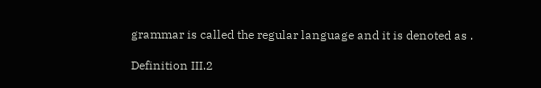grammar is called the regular language and it is denoted as .

Definition III.2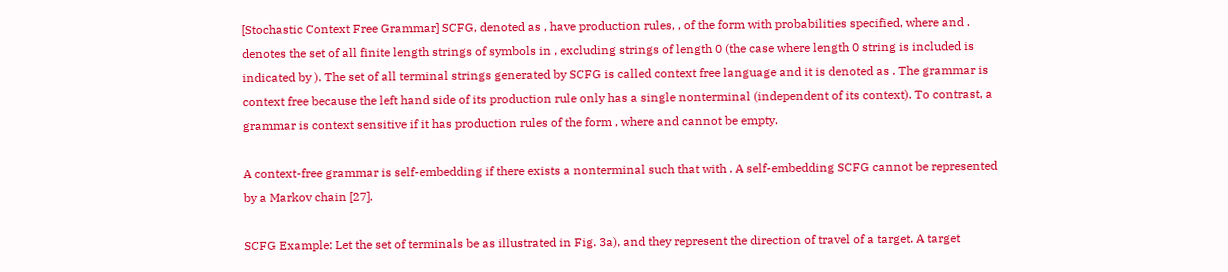[Stochastic Context Free Grammar] SCFG, denoted as , have production rules, , of the form with probabilities specified, where and . denotes the set of all finite length strings of symbols in , excluding strings of length 0 (the case where length 0 string is included is indicated by ). The set of all terminal strings generated by SCFG is called context free language and it is denoted as . The grammar is context free because the left hand side of its production rule only has a single nonterminal (independent of its context). To contrast, a grammar is context sensitive if it has production rules of the form , where and cannot be empty.

A context-free grammar is self-embedding if there exists a nonterminal such that with . A self-embedding SCFG cannot be represented by a Markov chain [27].

SCFG Example: Let the set of terminals be as illustrated in Fig. 3a), and they represent the direction of travel of a target. A target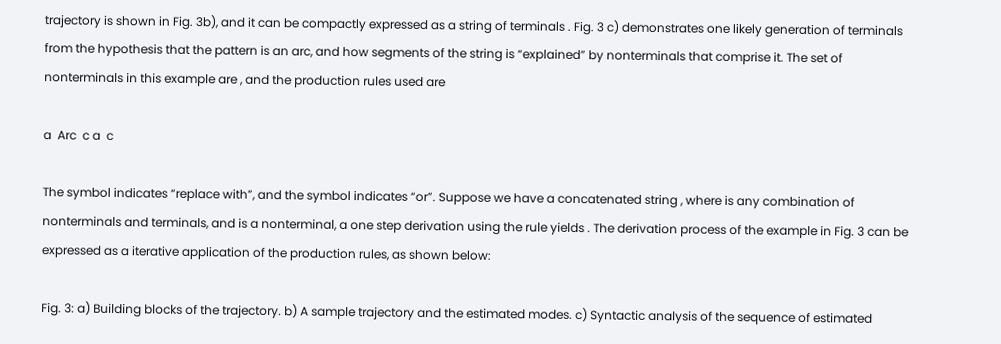trajectory is shown in Fig. 3b), and it can be compactly expressed as a string of terminals . Fig. 3 c) demonstrates one likely generation of terminals from the hypothesis that the pattern is an arc, and how segments of the string is “explained” by nonterminals that comprise it. The set of nonterminals in this example are , and the production rules used are

a  Arc  c a  c

The symbol indicates “replace with”, and the symbol indicates “or”. Suppose we have a concatenated string , where is any combination of nonterminals and terminals, and is a nonterminal, a one step derivation using the rule yields . The derivation process of the example in Fig. 3 can be expressed as a iterative application of the production rules, as shown below:

Fig. 3: a) Building blocks of the trajectory. b) A sample trajectory and the estimated modes. c) Syntactic analysis of the sequence of estimated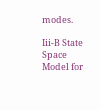modes.

Iii-B State Space Model for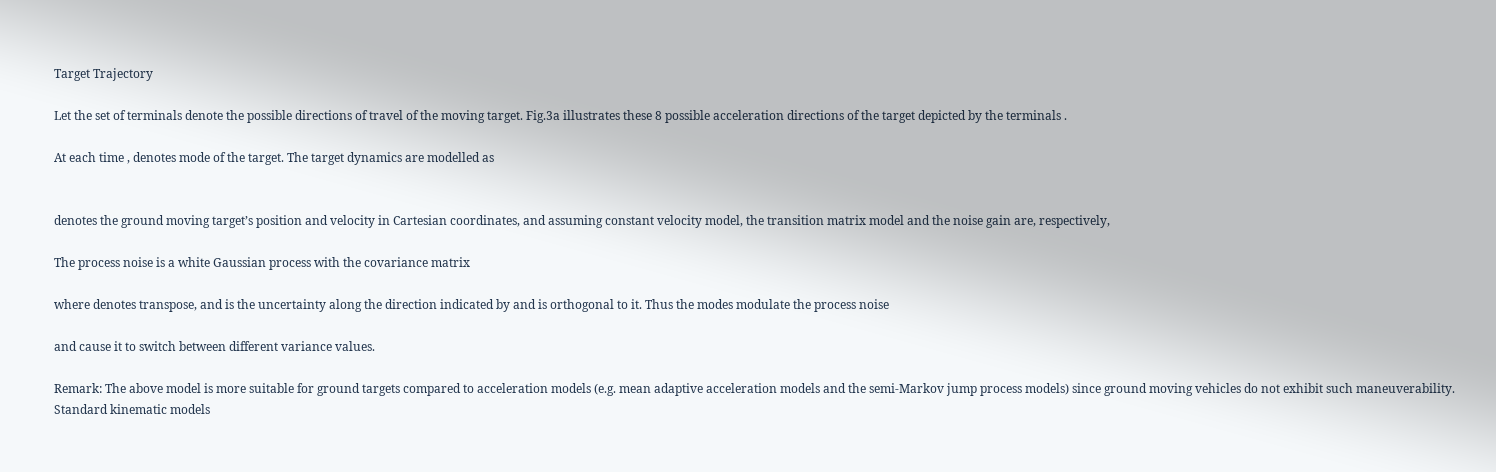Target Trajectory

Let the set of terminals denote the possible directions of travel of the moving target. Fig.3a illustrates these 8 possible acceleration directions of the target depicted by the terminals .

At each time , denotes mode of the target. The target dynamics are modelled as


denotes the ground moving target’s position and velocity in Cartesian coordinates, and assuming constant velocity model, the transition matrix model and the noise gain are, respectively,

The process noise is a white Gaussian process with the covariance matrix

where denotes transpose, and is the uncertainty along the direction indicated by and is orthogonal to it. Thus the modes modulate the process noise

and cause it to switch between different variance values.

Remark: The above model is more suitable for ground targets compared to acceleration models (e.g. mean adaptive acceleration models and the semi-Markov jump process models) since ground moving vehicles do not exhibit such maneuverability. Standard kinematic models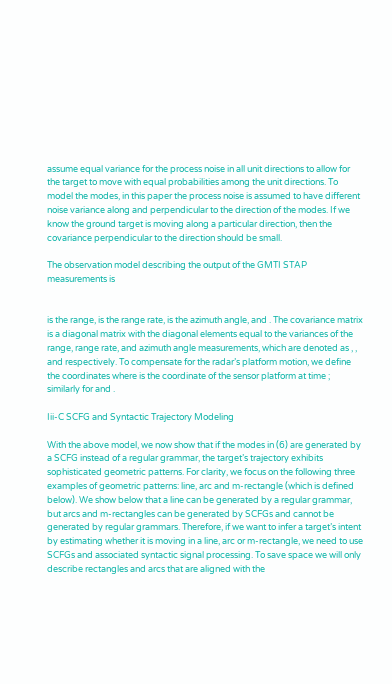assume equal variance for the process noise in all unit directions to allow for the target to move with equal probabilities among the unit directions. To model the modes, in this paper the process noise is assumed to have different noise variance along and perpendicular to the direction of the modes. If we know the ground target is moving along a particular direction, then the covariance perpendicular to the direction should be small.

The observation model describing the output of the GMTI STAP measurements is


is the range, is the range rate, is the azimuth angle, and . The covariance matrix is a diagonal matrix with the diagonal elements equal to the variances of the range, range rate, and azimuth angle measurements, which are denoted as , , and respectively. To compensate for the radar’s platform motion, we define the coordinates where is the coordinate of the sensor platform at time ; similarly for and .

Iii-C SCFG and Syntactic Trajectory Modeling

With the above model, we now show that if the modes in (6) are generated by a SCFG instead of a regular grammar, the target’s trajectory exhibits sophisticated geometric patterns. For clarity, we focus on the following three examples of geometric patterns: line, arc and m-rectangle (which is defined below). We show below that a line can be generated by a regular grammar, but arcs and m-rectangles can be generated by SCFGs and cannot be generated by regular grammars. Therefore, if we want to infer a target’s intent by estimating whether it is moving in a line, arc or m-rectangle, we need to use SCFGs and associated syntactic signal processing. To save space we will only describe rectangles and arcs that are aligned with the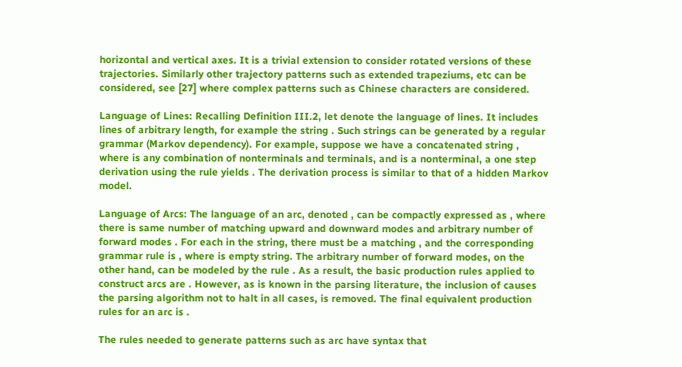horizontal and vertical axes. It is a trivial extension to consider rotated versions of these trajectories. Similarly other trajectory patterns such as extended trapeziums, etc can be considered, see [27] where complex patterns such as Chinese characters are considered.

Language of Lines: Recalling Definition III.2, let denote the language of lines. It includes lines of arbitrary length, for example the string . Such strings can be generated by a regular grammar (Markov dependency). For example, suppose we have a concatenated string , where is any combination of nonterminals and terminals, and is a nonterminal, a one step derivation using the rule yields . The derivation process is similar to that of a hidden Markov model.

Language of Arcs: The language of an arc, denoted , can be compactly expressed as , where there is same number of matching upward and downward modes and arbitrary number of forward modes . For each in the string, there must be a matching , and the corresponding grammar rule is , where is empty string. The arbitrary number of forward modes, on the other hand, can be modeled by the rule . As a result, the basic production rules applied to construct arcs are . However, as is known in the parsing literature, the inclusion of causes the parsing algorithm not to halt in all cases, is removed. The final equivalent production rules for an arc is .

The rules needed to generate patterns such as arc have syntax that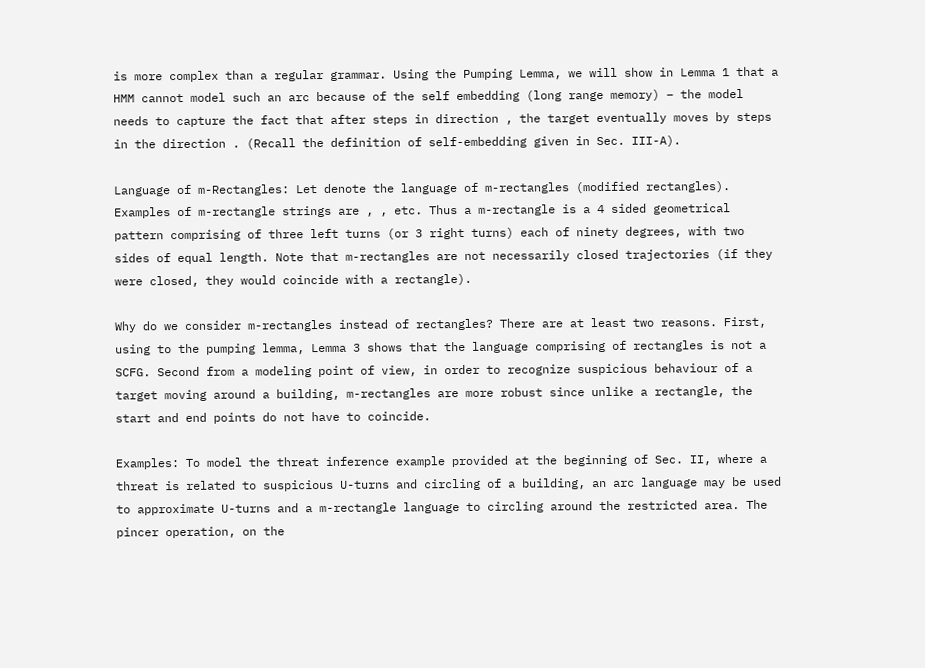is more complex than a regular grammar. Using the Pumping Lemma, we will show in Lemma 1 that a HMM cannot model such an arc because of the self embedding (long range memory) – the model needs to capture the fact that after steps in direction , the target eventually moves by steps in the direction . (Recall the definition of self-embedding given in Sec. III-A).

Language of m-Rectangles: Let denote the language of m-rectangles (modified rectangles). Examples of m-rectangle strings are , , etc. Thus a m-rectangle is a 4 sided geometrical pattern comprising of three left turns (or 3 right turns) each of ninety degrees, with two sides of equal length. Note that m-rectangles are not necessarily closed trajectories (if they were closed, they would coincide with a rectangle).

Why do we consider m-rectangles instead of rectangles? There are at least two reasons. First, using to the pumping lemma, Lemma 3 shows that the language comprising of rectangles is not a SCFG. Second from a modeling point of view, in order to recognize suspicious behaviour of a target moving around a building, m-rectangles are more robust since unlike a rectangle, the start and end points do not have to coincide.

Examples: To model the threat inference example provided at the beginning of Sec. II, where a threat is related to suspicious U-turns and circling of a building, an arc language may be used to approximate U-turns and a m-rectangle language to circling around the restricted area. The pincer operation, on the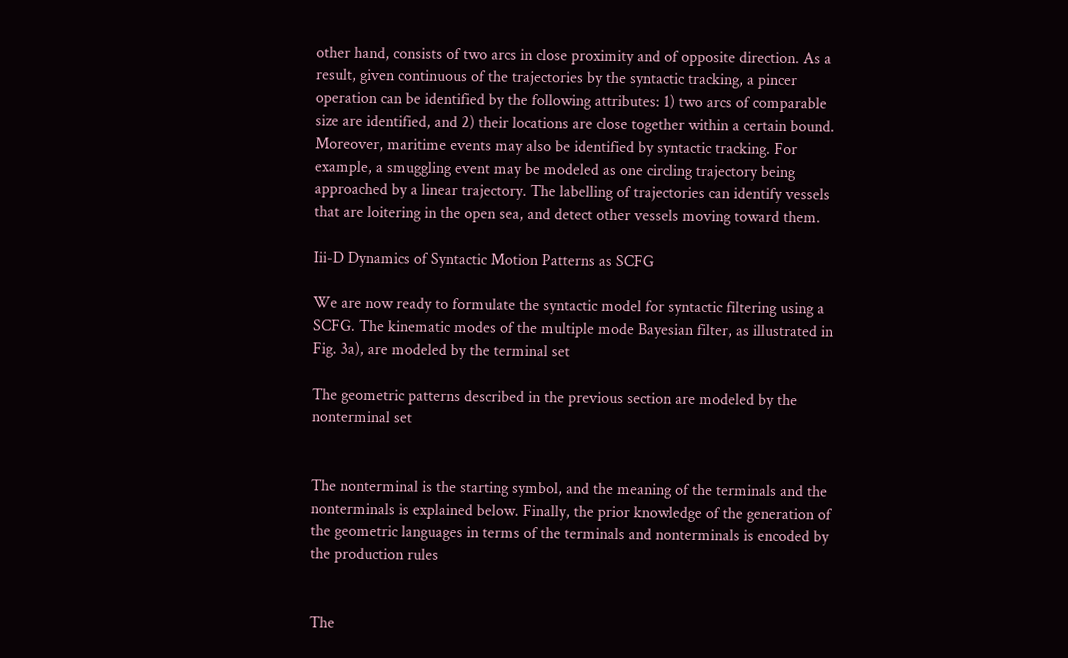other hand, consists of two arcs in close proximity and of opposite direction. As a result, given continuous of the trajectories by the syntactic tracking, a pincer operation can be identified by the following attributes: 1) two arcs of comparable size are identified, and 2) their locations are close together within a certain bound. Moreover, maritime events may also be identified by syntactic tracking. For example, a smuggling event may be modeled as one circling trajectory being approached by a linear trajectory. The labelling of trajectories can identify vessels that are loitering in the open sea, and detect other vessels moving toward them.

Iii-D Dynamics of Syntactic Motion Patterns as SCFG

We are now ready to formulate the syntactic model for syntactic filtering using a SCFG. The kinematic modes of the multiple mode Bayesian filter, as illustrated in Fig. 3a), are modeled by the terminal set

The geometric patterns described in the previous section are modeled by the nonterminal set


The nonterminal is the starting symbol, and the meaning of the terminals and the nonterminals is explained below. Finally, the prior knowledge of the generation of the geometric languages in terms of the terminals and nonterminals is encoded by the production rules


The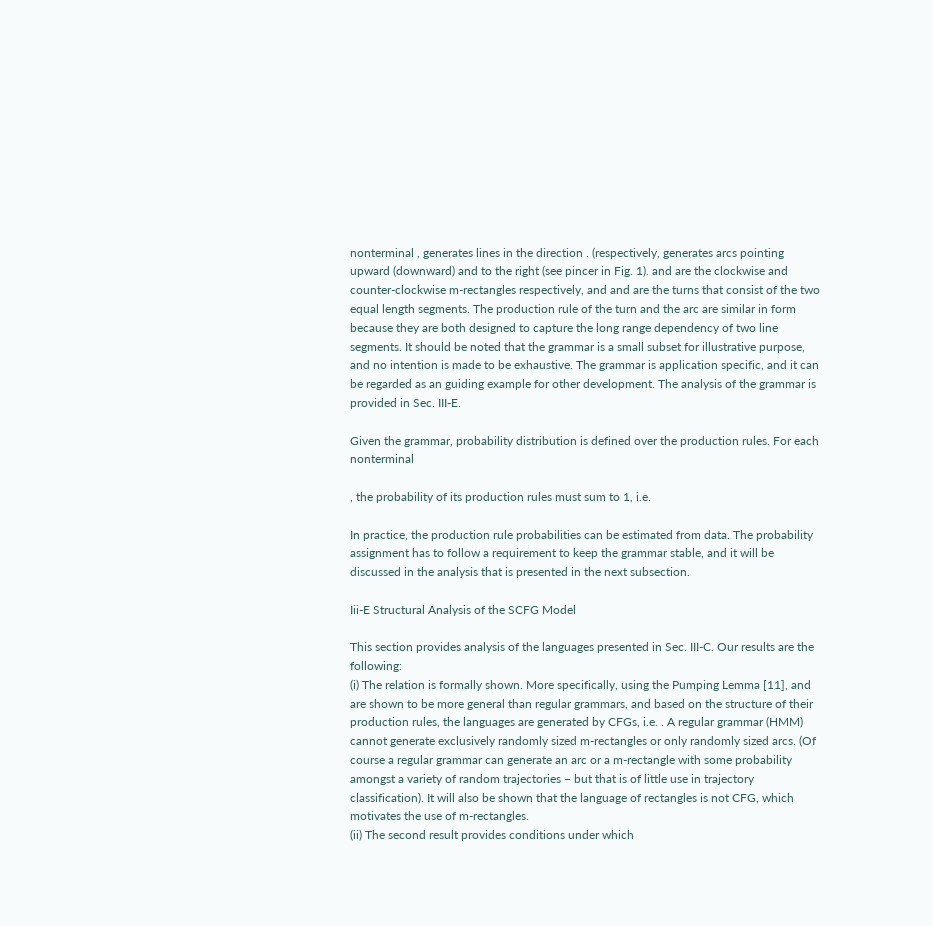nonterminal , generates lines in the direction . (respectively, generates arcs pointing upward (downward) and to the right (see pincer in Fig. 1). and are the clockwise and counter-clockwise m-rectangles respectively, and and are the turns that consist of the two equal length segments. The production rule of the turn and the arc are similar in form because they are both designed to capture the long range dependency of two line segments. It should be noted that the grammar is a small subset for illustrative purpose, and no intention is made to be exhaustive. The grammar is application specific, and it can be regarded as an guiding example for other development. The analysis of the grammar is provided in Sec. III-E.

Given the grammar, probability distribution is defined over the production rules. For each nonterminal

, the probability of its production rules must sum to 1, i.e.

In practice, the production rule probabilities can be estimated from data. The probability assignment has to follow a requirement to keep the grammar stable, and it will be discussed in the analysis that is presented in the next subsection.

Iii-E Structural Analysis of the SCFG Model

This section provides analysis of the languages presented in Sec. III-C. Our results are the following:
(i) The relation is formally shown. More specifically, using the Pumping Lemma [11], and are shown to be more general than regular grammars, and based on the structure of their production rules, the languages are generated by CFGs, i.e. . A regular grammar (HMM) cannot generate exclusively randomly sized m-rectangles or only randomly sized arcs. (Of course a regular grammar can generate an arc or a m-rectangle with some probability amongst a variety of random trajectories – but that is of little use in trajectory classification). It will also be shown that the language of rectangles is not CFG, which motivates the use of m-rectangles.
(ii) The second result provides conditions under which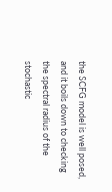the SCFG model is well posed, and it boils down to checking the spectral radius of the stochastic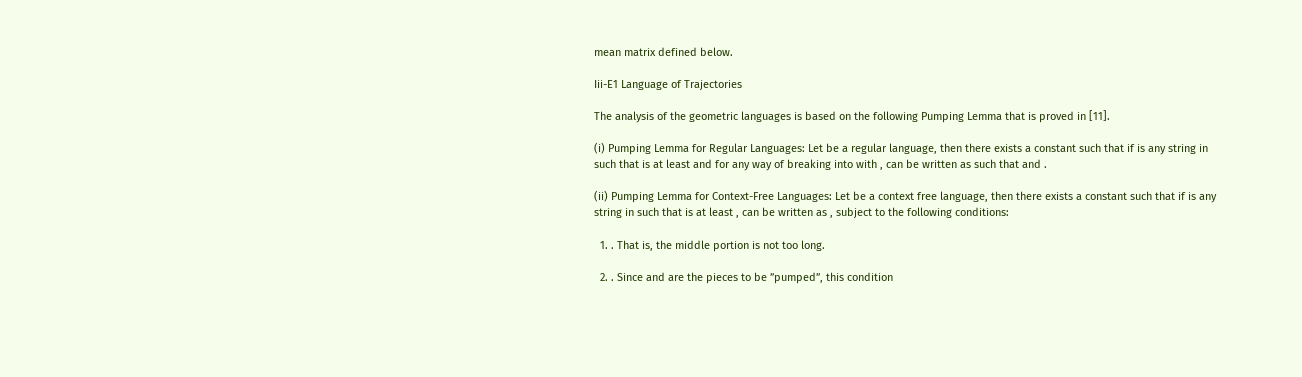mean matrix defined below.

Iii-E1 Language of Trajectories

The analysis of the geometric languages is based on the following Pumping Lemma that is proved in [11].

(i) Pumping Lemma for Regular Languages: Let be a regular language, then there exists a constant such that if is any string in such that is at least and for any way of breaking into with , can be written as such that and .

(ii) Pumping Lemma for Context-Free Languages: Let be a context free language, then there exists a constant such that if is any string in such that is at least , can be written as , subject to the following conditions:

  1. . That is, the middle portion is not too long.

  2. . Since and are the pieces to be ”pumped”, this condition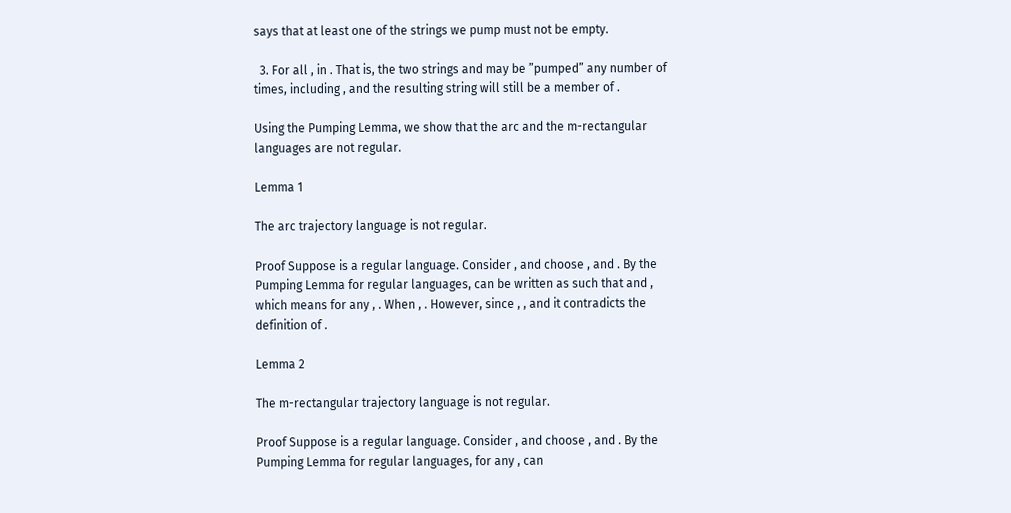says that at least one of the strings we pump must not be empty.

  3. For all , in . That is, the two strings and may be ”pumped” any number of times, including , and the resulting string will still be a member of .

Using the Pumping Lemma, we show that the arc and the m-rectangular languages are not regular.

Lemma 1

The arc trajectory language is not regular.

Proof Suppose is a regular language. Consider , and choose , and . By the Pumping Lemma for regular languages, can be written as such that and , which means for any , . When , . However, since , , and it contradicts the definition of .

Lemma 2

The m-rectangular trajectory language is not regular.

Proof Suppose is a regular language. Consider , and choose , and . By the Pumping Lemma for regular languages, for any , can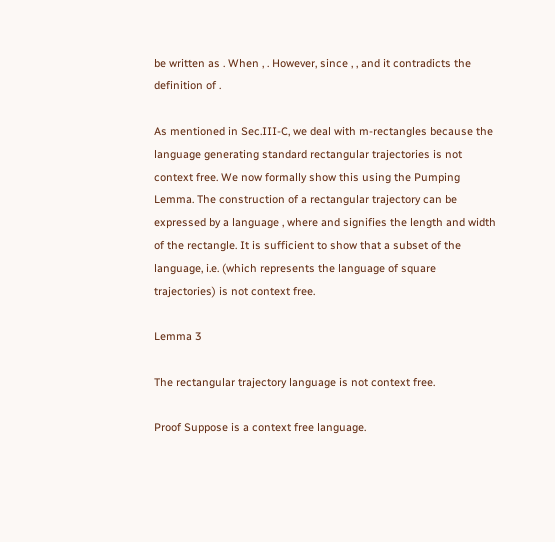be written as . When , . However, since , , and it contradicts the definition of .

As mentioned in Sec.III-C, we deal with m-rectangles because the language generating standard rectangular trajectories is not context free. We now formally show this using the Pumping Lemma. The construction of a rectangular trajectory can be expressed by a language , where and signifies the length and width of the rectangle. It is sufficient to show that a subset of the language, i.e. (which represents the language of square trajectories) is not context free.

Lemma 3

The rectangular trajectory language is not context free.

Proof Suppose is a context free language.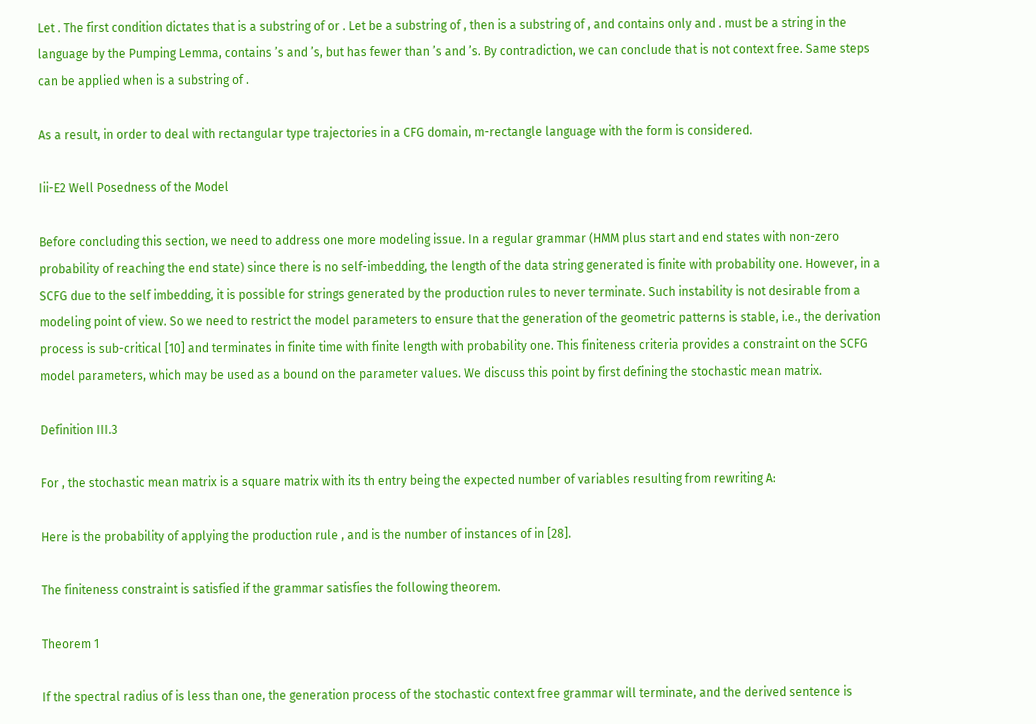Let . The first condition dictates that is a substring of or . Let be a substring of , then is a substring of , and contains only and . must be a string in the language by the Pumping Lemma, contains ’s and ’s, but has fewer than ’s and ’s. By contradiction, we can conclude that is not context free. Same steps can be applied when is a substring of .

As a result, in order to deal with rectangular type trajectories in a CFG domain, m-rectangle language with the form is considered.

Iii-E2 Well Posedness of the Model

Before concluding this section, we need to address one more modeling issue. In a regular grammar (HMM plus start and end states with non-zero probability of reaching the end state) since there is no self-imbedding, the length of the data string generated is finite with probability one. However, in a SCFG due to the self imbedding, it is possible for strings generated by the production rules to never terminate. Such instability is not desirable from a modeling point of view. So we need to restrict the model parameters to ensure that the generation of the geometric patterns is stable, i.e., the derivation process is sub-critical [10] and terminates in finite time with finite length with probability one. This finiteness criteria provides a constraint on the SCFG model parameters, which may be used as a bound on the parameter values. We discuss this point by first defining the stochastic mean matrix.

Definition III.3

For , the stochastic mean matrix is a square matrix with its th entry being the expected number of variables resulting from rewriting A:

Here is the probability of applying the production rule , and is the number of instances of in [28].

The finiteness constraint is satisfied if the grammar satisfies the following theorem.

Theorem 1

If the spectral radius of is less than one, the generation process of the stochastic context free grammar will terminate, and the derived sentence is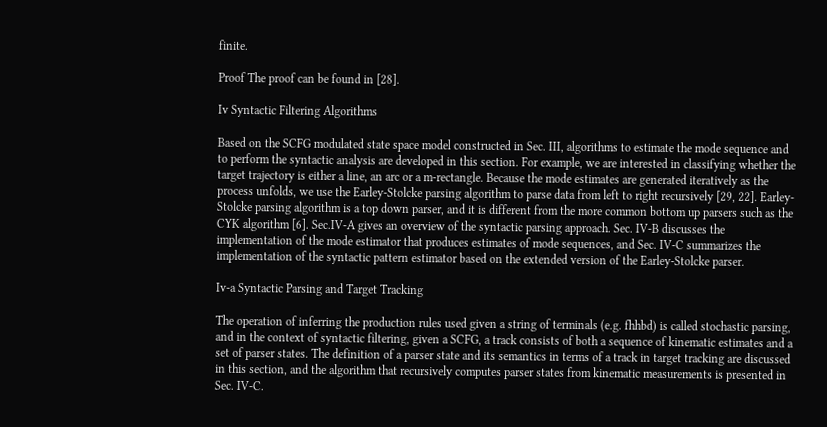finite.

Proof The proof can be found in [28].

Iv Syntactic Filtering Algorithms

Based on the SCFG modulated state space model constructed in Sec. III, algorithms to estimate the mode sequence and to perform the syntactic analysis are developed in this section. For example, we are interested in classifying whether the target trajectory is either a line, an arc or a m-rectangle. Because the mode estimates are generated iteratively as the process unfolds, we use the Earley-Stolcke parsing algorithm to parse data from left to right recursively [29, 22]. Earley-Stolcke parsing algorithm is a top down parser, and it is different from the more common bottom up parsers such as the CYK algorithm [6]. Sec.IV-A gives an overview of the syntactic parsing approach. Sec. IV-B discusses the implementation of the mode estimator that produces estimates of mode sequences, and Sec. IV-C summarizes the implementation of the syntactic pattern estimator based on the extended version of the Earley-Stolcke parser.

Iv-a Syntactic Parsing and Target Tracking

The operation of inferring the production rules used given a string of terminals (e.g. fhhbd) is called stochastic parsing, and in the context of syntactic filtering, given a SCFG, a track consists of both a sequence of kinematic estimates and a set of parser states. The definition of a parser state and its semantics in terms of a track in target tracking are discussed in this section, and the algorithm that recursively computes parser states from kinematic measurements is presented in Sec. IV-C.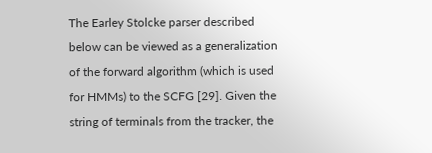The Earley Stolcke parser described below can be viewed as a generalization of the forward algorithm (which is used for HMMs) to the SCFG [29]. Given the string of terminals from the tracker, the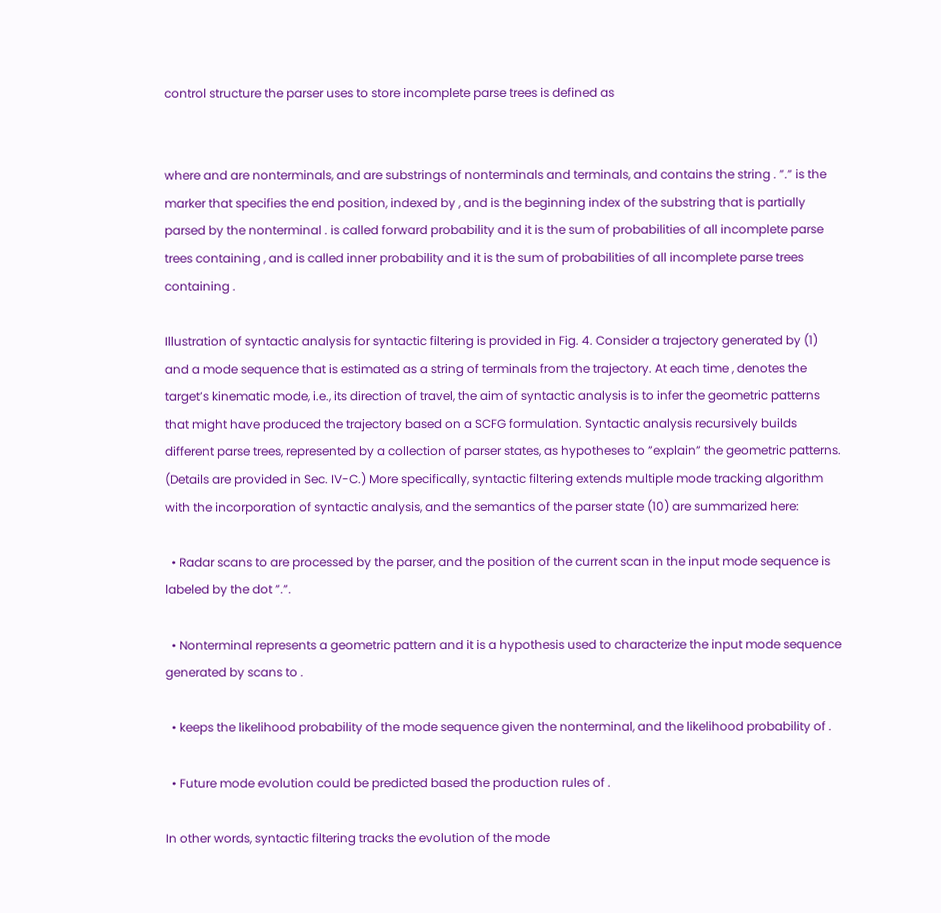control structure the parser uses to store incomplete parse trees is defined as


where and are nonterminals, and are substrings of nonterminals and terminals, and contains the string . ”.” is the marker that specifies the end position, indexed by , and is the beginning index of the substring that is partially parsed by the nonterminal . is called forward probability and it is the sum of probabilities of all incomplete parse trees containing , and is called inner probability and it is the sum of probabilities of all incomplete parse trees containing .

Illustration of syntactic analysis for syntactic filtering is provided in Fig. 4. Consider a trajectory generated by (1) and a mode sequence that is estimated as a string of terminals from the trajectory. At each time , denotes the target’s kinematic mode, i.e., its direction of travel, the aim of syntactic analysis is to infer the geometric patterns that might have produced the trajectory based on a SCFG formulation. Syntactic analysis recursively builds different parse trees, represented by a collection of parser states, as hypotheses to ”explain” the geometric patterns. (Details are provided in Sec. IV-C.) More specifically, syntactic filtering extends multiple mode tracking algorithm with the incorporation of syntactic analysis, and the semantics of the parser state (10) are summarized here:

  • Radar scans to are processed by the parser, and the position of the current scan in the input mode sequence is labeled by the dot ”.”.

  • Nonterminal represents a geometric pattern and it is a hypothesis used to characterize the input mode sequence generated by scans to .

  • keeps the likelihood probability of the mode sequence given the nonterminal, and the likelihood probability of .

  • Future mode evolution could be predicted based the production rules of .

In other words, syntactic filtering tracks the evolution of the mode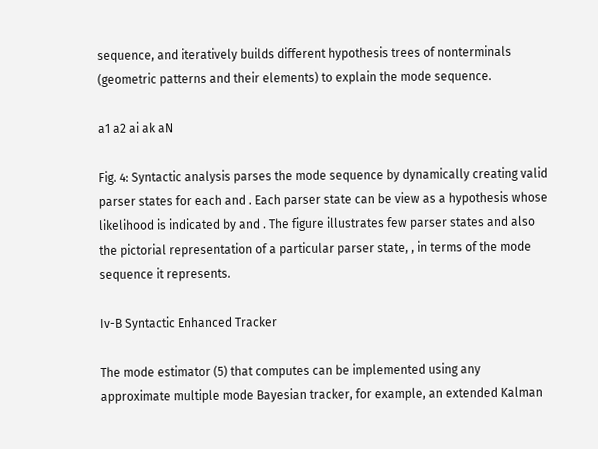sequence, and iteratively builds different hypothesis trees of nonterminals (geometric patterns and their elements) to explain the mode sequence.

a1 a2 ai ak aN

Fig. 4: Syntactic analysis parses the mode sequence by dynamically creating valid parser states for each and . Each parser state can be view as a hypothesis whose likelihood is indicated by and . The figure illustrates few parser states and also the pictorial representation of a particular parser state, , in terms of the mode sequence it represents.

Iv-B Syntactic Enhanced Tracker

The mode estimator (5) that computes can be implemented using any approximate multiple mode Bayesian tracker, for example, an extended Kalman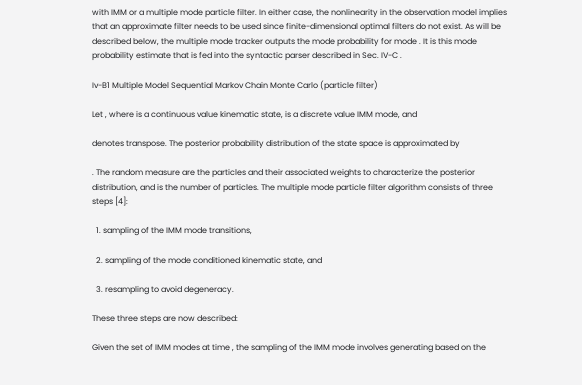with IMM or a multiple mode particle filter. In either case, the nonlinearity in the observation model implies that an approximate filter needs to be used since finite-dimensional optimal filters do not exist. As will be described below, the multiple mode tracker outputs the mode probability for mode . It is this mode probability estimate that is fed into the syntactic parser described in Sec. IV-C .

Iv-B1 Multiple Model Sequential Markov Chain Monte Carlo (particle filter)

Let , where is a continuous value kinematic state, is a discrete value IMM mode, and

denotes transpose. The posterior probability distribution of the state space is approximated by

. The random measure are the particles and their associated weights to characterize the posterior distribution, and is the number of particles. The multiple mode particle filter algorithm consists of three steps [4]:

  1. sampling of the IMM mode transitions,

  2. sampling of the mode conditioned kinematic state, and

  3. resampling to avoid degeneracy.

These three steps are now described:

Given the set of IMM modes at time , the sampling of the IMM mode involves generating based on the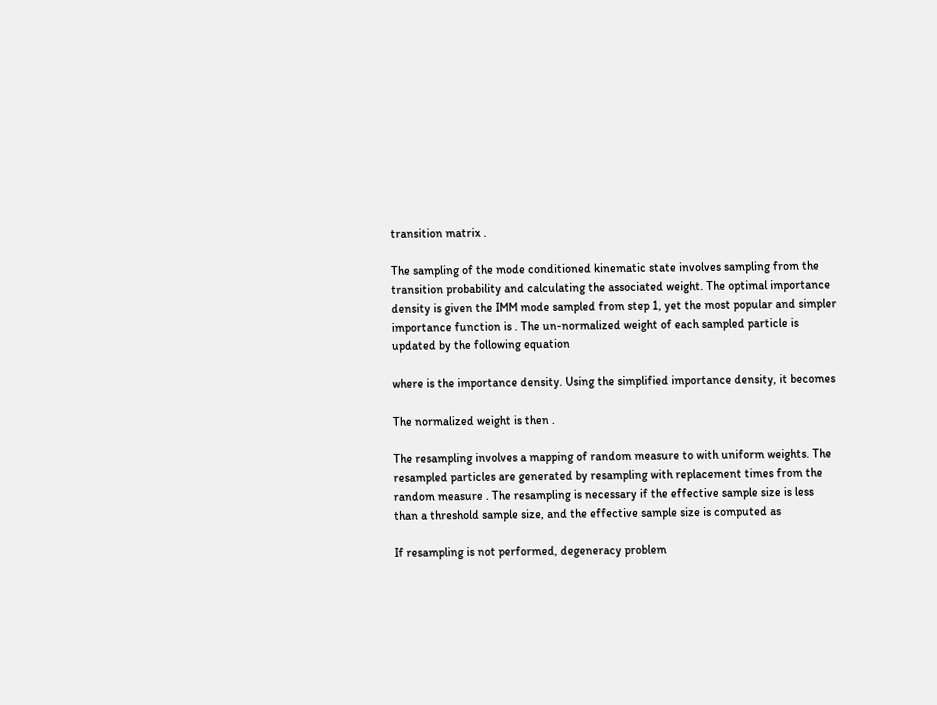transition matrix .

The sampling of the mode conditioned kinematic state involves sampling from the transition probability and calculating the associated weight. The optimal importance density is given the IMM mode sampled from step 1, yet the most popular and simpler importance function is . The un-normalized weight of each sampled particle is updated by the following equation

where is the importance density. Using the simplified importance density, it becomes

The normalized weight is then .

The resampling involves a mapping of random measure to with uniform weights. The resampled particles are generated by resampling with replacement times from the random measure . The resampling is necessary if the effective sample size is less than a threshold sample size, and the effective sample size is computed as

If resampling is not performed, degeneracy problem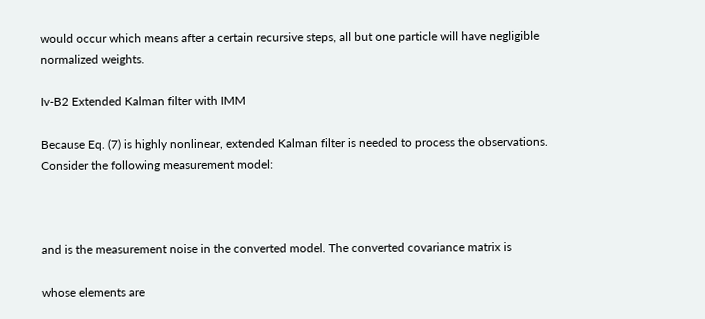would occur which means after a certain recursive steps, all but one particle will have negligible normalized weights.

Iv-B2 Extended Kalman filter with IMM

Because Eq. (7) is highly nonlinear, extended Kalman filter is needed to process the observations. Consider the following measurement model:



and is the measurement noise in the converted model. The converted covariance matrix is

whose elements are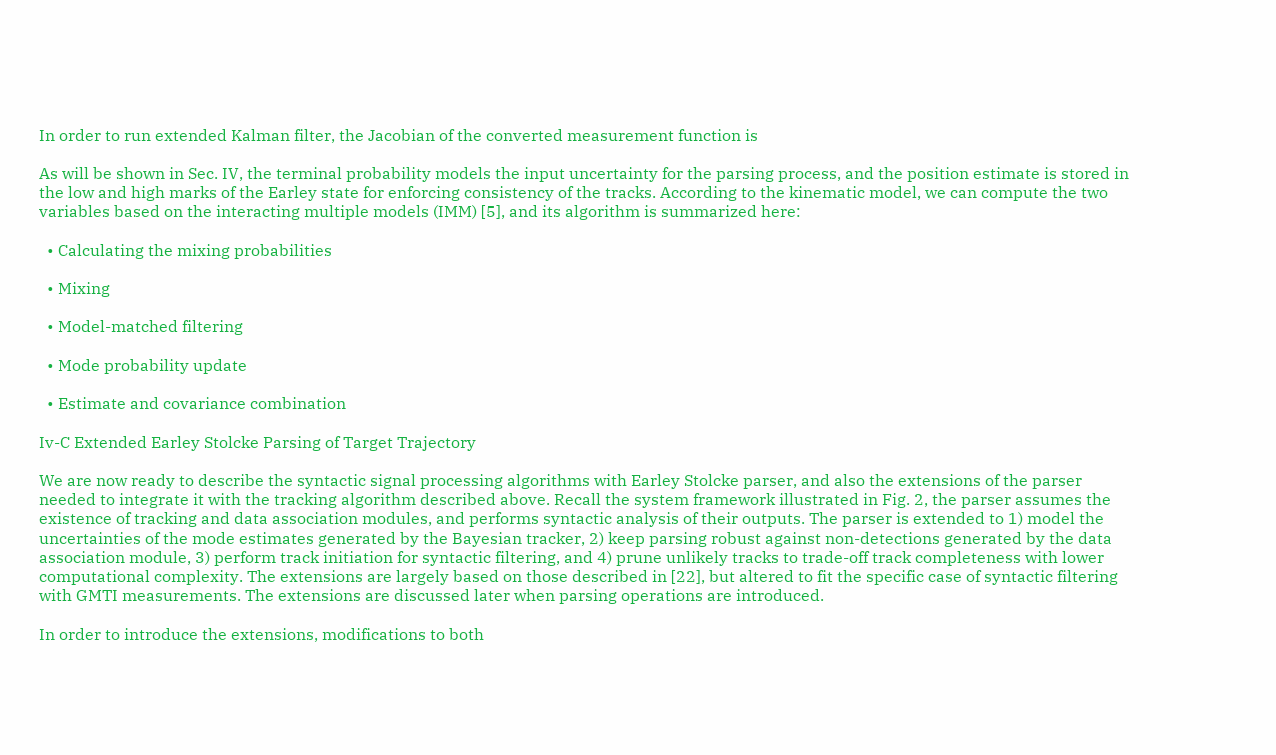In order to run extended Kalman filter, the Jacobian of the converted measurement function is

As will be shown in Sec. IV, the terminal probability models the input uncertainty for the parsing process, and the position estimate is stored in the low and high marks of the Earley state for enforcing consistency of the tracks. According to the kinematic model, we can compute the two variables based on the interacting multiple models (IMM) [5], and its algorithm is summarized here:

  • Calculating the mixing probabilities

  • Mixing

  • Model-matched filtering

  • Mode probability update

  • Estimate and covariance combination

Iv-C Extended Earley Stolcke Parsing of Target Trajectory

We are now ready to describe the syntactic signal processing algorithms with Earley Stolcke parser, and also the extensions of the parser needed to integrate it with the tracking algorithm described above. Recall the system framework illustrated in Fig. 2, the parser assumes the existence of tracking and data association modules, and performs syntactic analysis of their outputs. The parser is extended to 1) model the uncertainties of the mode estimates generated by the Bayesian tracker, 2) keep parsing robust against non-detections generated by the data association module, 3) perform track initiation for syntactic filtering, and 4) prune unlikely tracks to trade-off track completeness with lower computational complexity. The extensions are largely based on those described in [22], but altered to fit the specific case of syntactic filtering with GMTI measurements. The extensions are discussed later when parsing operations are introduced.

In order to introduce the extensions, modifications to both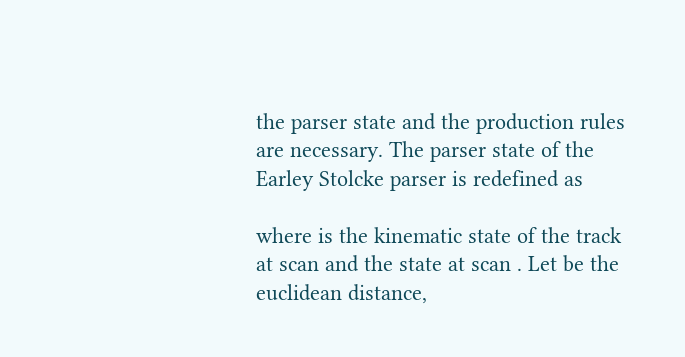the parser state and the production rules are necessary. The parser state of the Earley Stolcke parser is redefined as

where is the kinematic state of the track at scan and the state at scan . Let be the euclidean distance,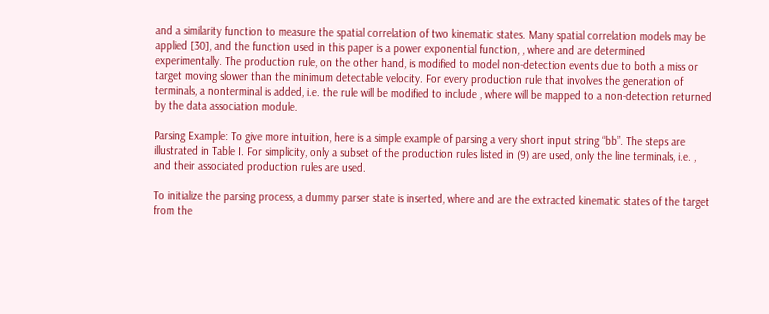and a similarity function to measure the spatial correlation of two kinematic states. Many spatial correlation models may be applied [30], and the function used in this paper is a power exponential function, , where and are determined experimentally. The production rule, on the other hand, is modified to model non-detection events due to both a miss or target moving slower than the minimum detectable velocity. For every production rule that involves the generation of terminals, a nonterminal is added, i.e. the rule will be modified to include , where will be mapped to a non-detection returned by the data association module.

Parsing Example: To give more intuition, here is a simple example of parsing a very short input string “bb”. The steps are illustrated in Table I. For simplicity, only a subset of the production rules listed in (9) are used, only the line terminals, i.e. , and their associated production rules are used.

To initialize the parsing process, a dummy parser state is inserted, where and are the extracted kinematic states of the target from the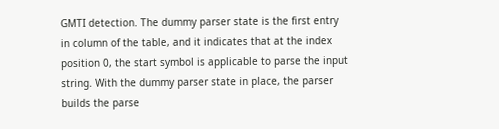GMTI detection. The dummy parser state is the first entry in column of the table, and it indicates that at the index position 0, the start symbol is applicable to parse the input string. With the dummy parser state in place, the parser builds the parse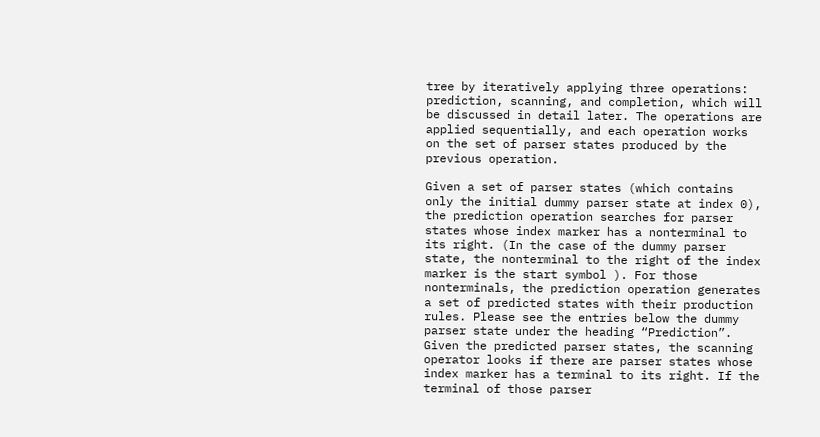tree by iteratively applying three operations: prediction, scanning, and completion, which will be discussed in detail later. The operations are applied sequentially, and each operation works on the set of parser states produced by the previous operation.

Given a set of parser states (which contains only the initial dummy parser state at index 0), the prediction operation searches for parser states whose index marker has a nonterminal to its right. (In the case of the dummy parser state, the nonterminal to the right of the index marker is the start symbol ). For those nonterminals, the prediction operation generates a set of predicted states with their production rules. Please see the entries below the dummy parser state under the heading “Prediction”. Given the predicted parser states, the scanning operator looks if there are parser states whose index marker has a terminal to its right. If the terminal of those parser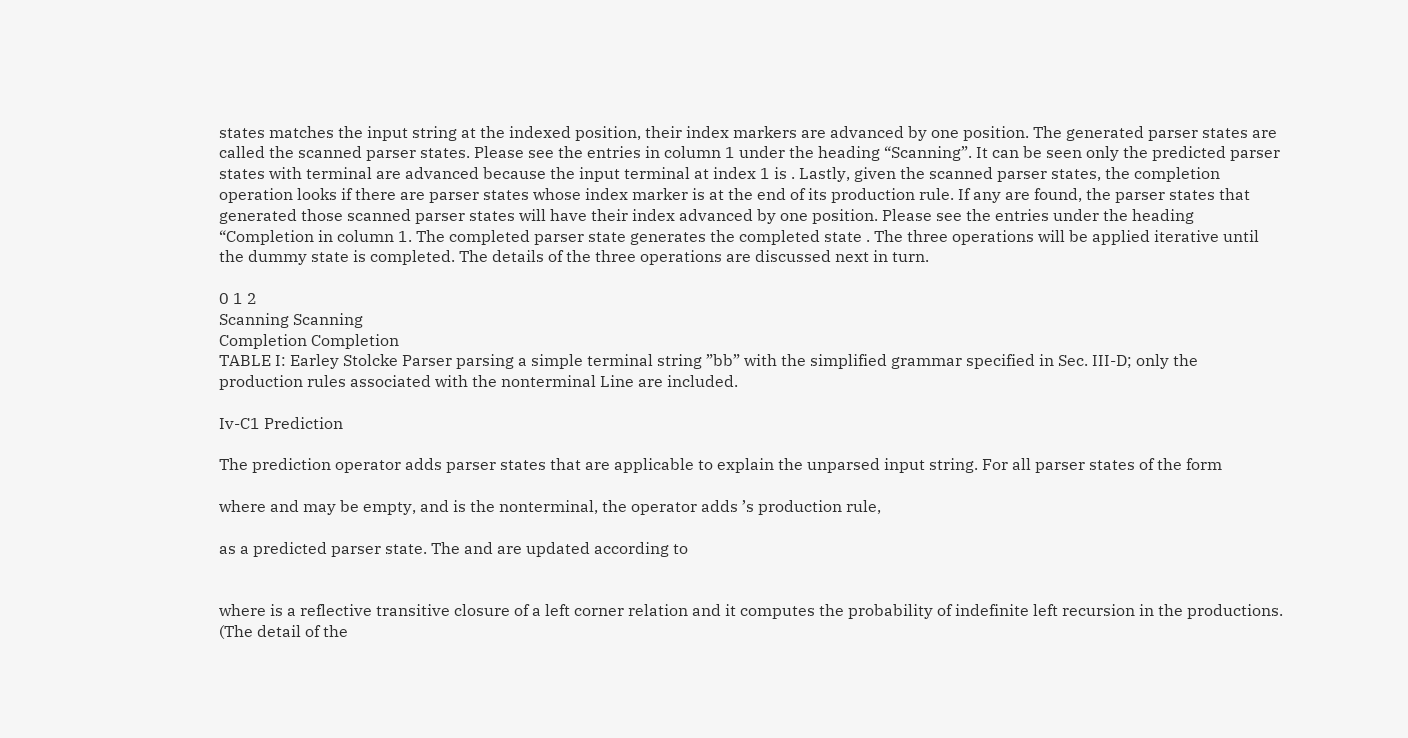states matches the input string at the indexed position, their index markers are advanced by one position. The generated parser states are called the scanned parser states. Please see the entries in column 1 under the heading “Scanning”. It can be seen only the predicted parser states with terminal are advanced because the input terminal at index 1 is . Lastly, given the scanned parser states, the completion operation looks if there are parser states whose index marker is at the end of its production rule. If any are found, the parser states that generated those scanned parser states will have their index advanced by one position. Please see the entries under the heading “Completion in column 1. The completed parser state generates the completed state . The three operations will be applied iterative until the dummy state is completed. The details of the three operations are discussed next in turn.

0 1 2
Scanning Scanning
Completion Completion
TABLE I: Earley Stolcke Parser parsing a simple terminal string ”bb” with the simplified grammar specified in Sec. III-D; only the production rules associated with the nonterminal Line are included.

Iv-C1 Prediction

The prediction operator adds parser states that are applicable to explain the unparsed input string. For all parser states of the form

where and may be empty, and is the nonterminal, the operator adds ’s production rule,

as a predicted parser state. The and are updated according to


where is a reflective transitive closure of a left corner relation and it computes the probability of indefinite left recursion in the productions. (The detail of the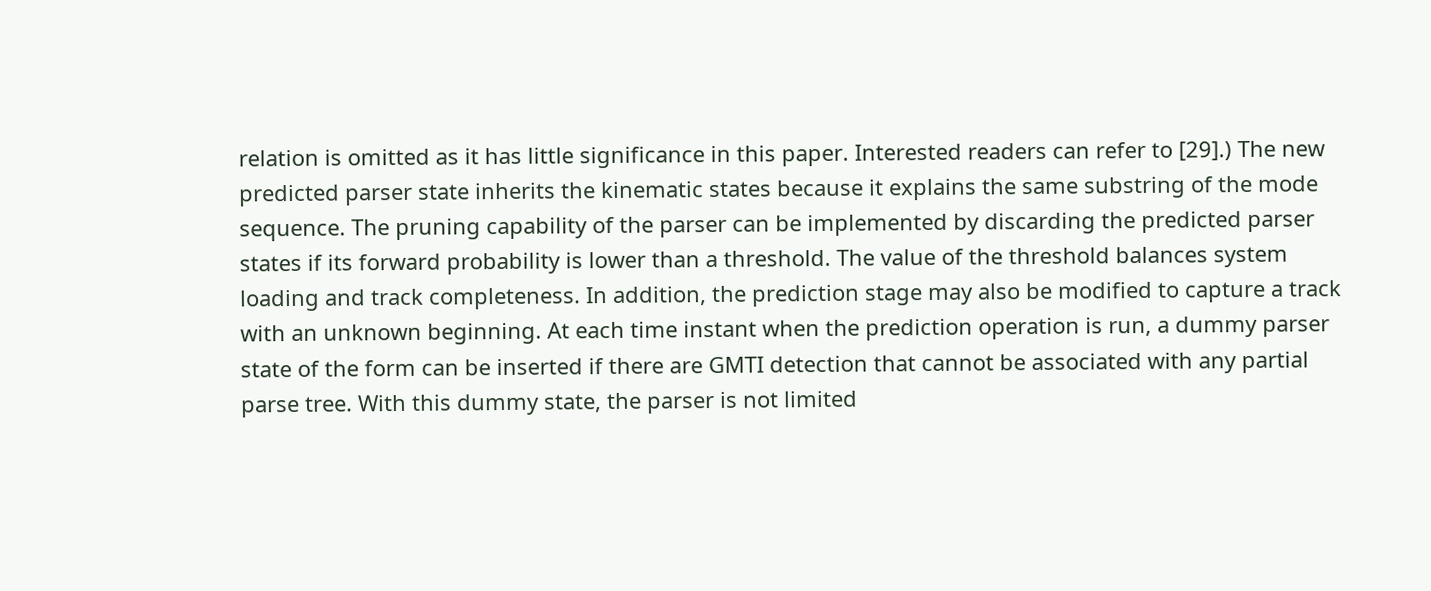relation is omitted as it has little significance in this paper. Interested readers can refer to [29].) The new predicted parser state inherits the kinematic states because it explains the same substring of the mode sequence. The pruning capability of the parser can be implemented by discarding the predicted parser states if its forward probability is lower than a threshold. The value of the threshold balances system loading and track completeness. In addition, the prediction stage may also be modified to capture a track with an unknown beginning. At each time instant when the prediction operation is run, a dummy parser state of the form can be inserted if there are GMTI detection that cannot be associated with any partial parse tree. With this dummy state, the parser is not limited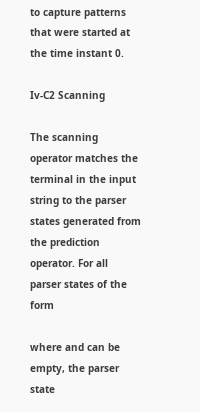to capture patterns that were started at the time instant 0.

Iv-C2 Scanning

The scanning operator matches the terminal in the input string to the parser states generated from the prediction operator. For all parser states of the form

where and can be empty, the parser state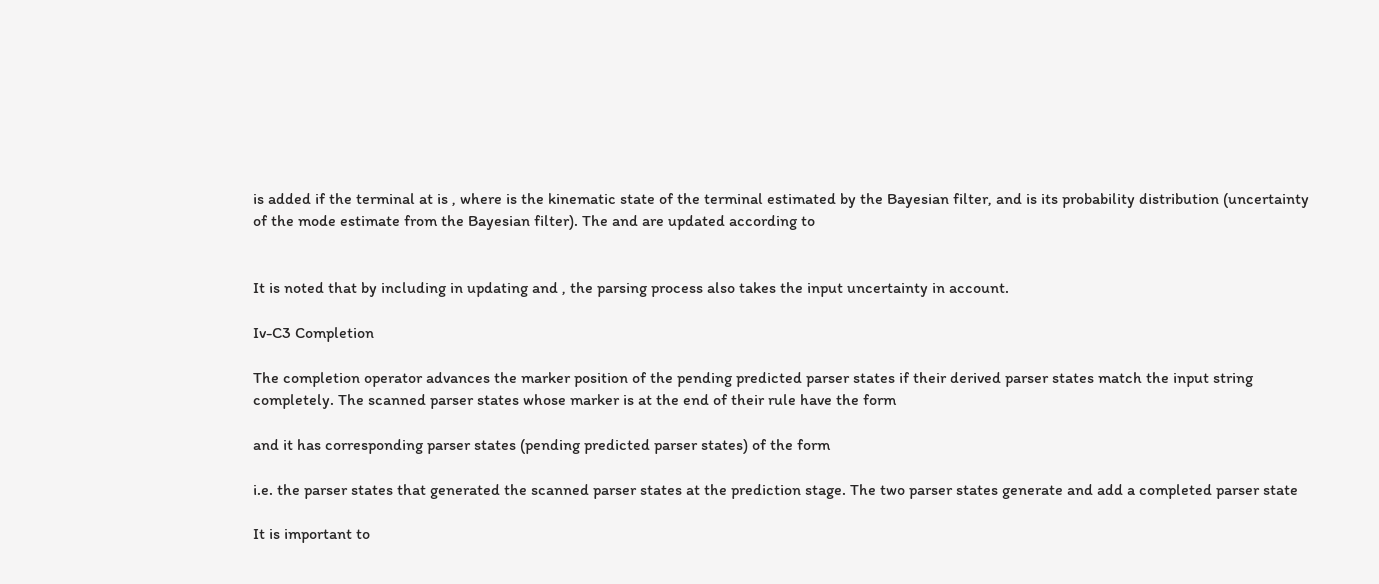is added if the terminal at is , where is the kinematic state of the terminal estimated by the Bayesian filter, and is its probability distribution (uncertainty of the mode estimate from the Bayesian filter). The and are updated according to


It is noted that by including in updating and , the parsing process also takes the input uncertainty in account.

Iv-C3 Completion

The completion operator advances the marker position of the pending predicted parser states if their derived parser states match the input string completely. The scanned parser states whose marker is at the end of their rule have the form

and it has corresponding parser states (pending predicted parser states) of the form

i.e. the parser states that generated the scanned parser states at the prediction stage. The two parser states generate and add a completed parser state

It is important to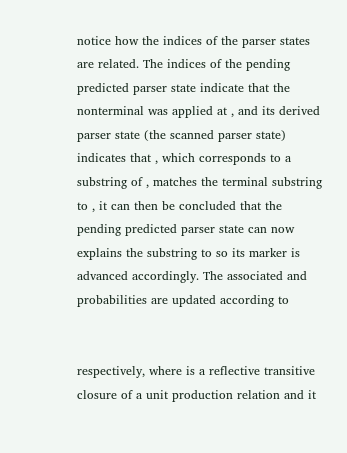notice how the indices of the parser states are related. The indices of the pending predicted parser state indicate that the nonterminal was applied at , and its derived parser state (the scanned parser state) indicates that , which corresponds to a substring of , matches the terminal substring to , it can then be concluded that the pending predicted parser state can now explains the substring to so its marker is advanced accordingly. The associated and probabilities are updated according to


respectively, where is a reflective transitive closure of a unit production relation and it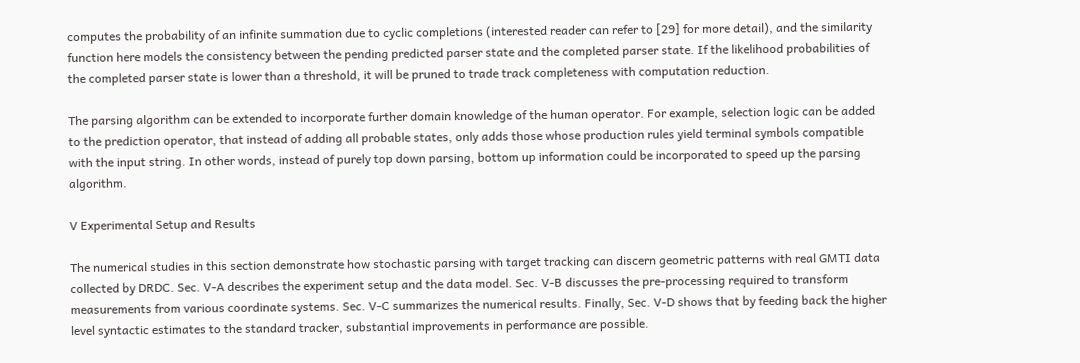computes the probability of an infinite summation due to cyclic completions (interested reader can refer to [29] for more detail), and the similarity function here models the consistency between the pending predicted parser state and the completed parser state. If the likelihood probabilities of the completed parser state is lower than a threshold, it will be pruned to trade track completeness with computation reduction.

The parsing algorithm can be extended to incorporate further domain knowledge of the human operator. For example, selection logic can be added to the prediction operator, that instead of adding all probable states, only adds those whose production rules yield terminal symbols compatible with the input string. In other words, instead of purely top down parsing, bottom up information could be incorporated to speed up the parsing algorithm.

V Experimental Setup and Results

The numerical studies in this section demonstrate how stochastic parsing with target tracking can discern geometric patterns with real GMTI data collected by DRDC. Sec. V-A describes the experiment setup and the data model. Sec. V-B discusses the pre-processing required to transform measurements from various coordinate systems. Sec. V-C summarizes the numerical results. Finally, Sec. V-D shows that by feeding back the higher level syntactic estimates to the standard tracker, substantial improvements in performance are possible.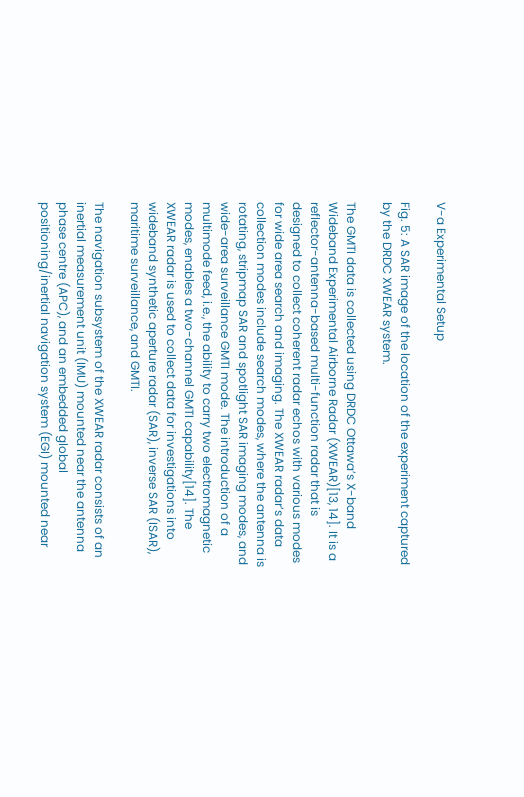V-a Experimental Setup

Fig. 5: A SAR image of the location of the experiment captured by the DRDC XWEAR system.

The GMTI data is collected using DRDC Ottawa’s X-band Wideband Experimental Airborne Radar (XWEAR)[13, 14]. It is a reflector-antenna-based multi-function radar that is designed to collect coherent radar echos with various modes for wide area search and imaging. The XWEAR radar’s data collection modes include search modes, where the antenna is rotating, stripmap SAR and spotlight SAR imaging modes, and wide-area surveillance GMTI mode. The introduction of a multimode feed, i.e., the ability to carry two electromagnetic modes, enables a two-channel GMTI capability[14]. The XWEAR radar is used to collect data for investigations into wideband synthetic aperture radar (SAR), inverse SAR (ISAR), maritime surveillance, and GMTI.

The navigation subsystem of the XWEAR radar consists of an inertial measurement unit (IMU) mounted near the antenna phase centre (APC), and an embedded global positioning/inertial navigation system (EGI) mounted near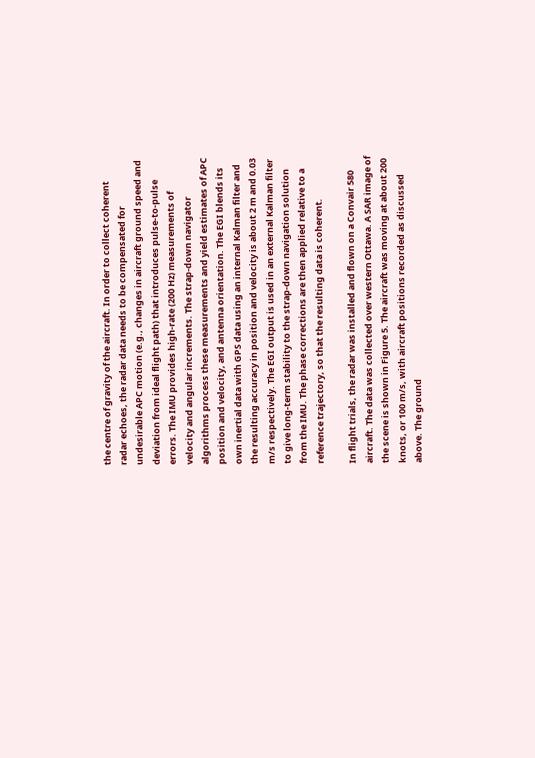the centre of gravity of the aircraft. In order to collect coherent radar echoes, the radar data needs to be compensated for undesirable APC motion (e.g., changes in aircraft ground speed and deviation from ideal flight path) that introduces pulse-to-pulse errors. The IMU provides high-rate (200 Hz) measurements of velocity and angular increments. The strap-down navigator algorithms process these measurements and yield estimates of APC position and velocity, and antenna orientation. The EGI blends its own inertial data with GPS data using an internal Kalman filter and the resulting accuracy in position and velocity is about 2 m and 0.03 m/s respectively. The EGI output is used in an external Kalman filter to give long-term stability to the strap-down navigation solution from the IMU. The phase corrections are then applied relative to a reference trajectory, so that the resulting data is coherent.

In flight trials, the radar was installed and flown on a Convair 580 aircraft. The data was collected over western Ottawa. A SAR image of the scene is shown in Figure 5. The aircraft was moving at about 200 knots, or 100 m/s, with aircraft positions recorded as discussed above. The ground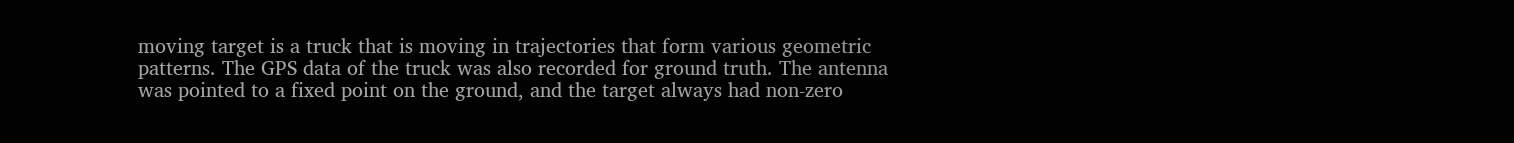moving target is a truck that is moving in trajectories that form various geometric patterns. The GPS data of the truck was also recorded for ground truth. The antenna was pointed to a fixed point on the ground, and the target always had non-zero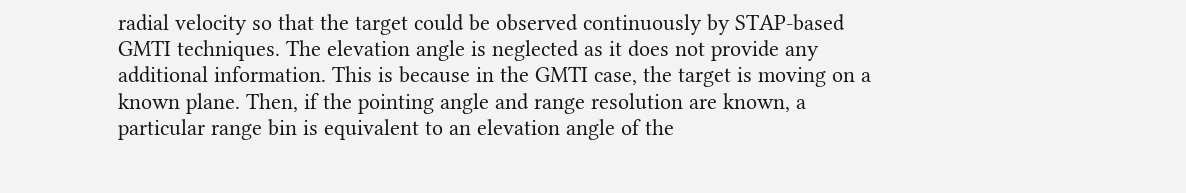radial velocity so that the target could be observed continuously by STAP-based GMTI techniques. The elevation angle is neglected as it does not provide any additional information. This is because in the GMTI case, the target is moving on a known plane. Then, if the pointing angle and range resolution are known, a particular range bin is equivalent to an elevation angle of the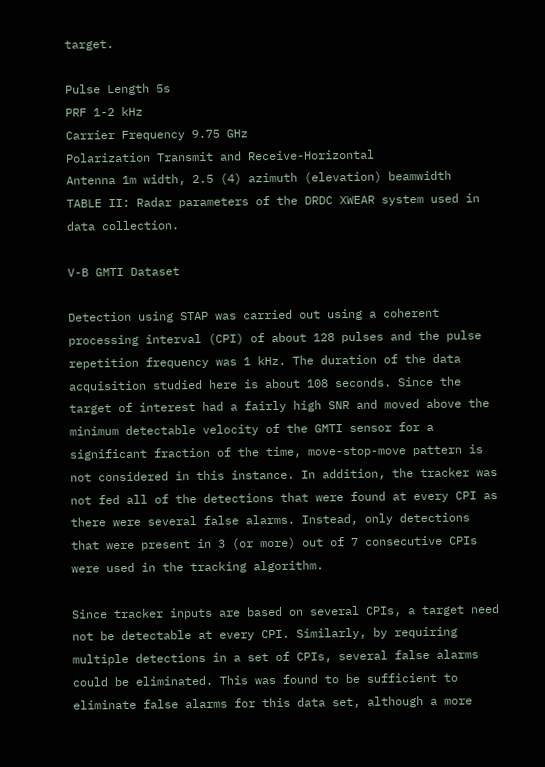target.

Pulse Length 5s
PRF 1-2 kHz
Carrier Frequency 9.75 GHz
Polarization Transmit and Receive-Horizontal
Antenna 1m width, 2.5 (4) azimuth (elevation) beamwidth
TABLE II: Radar parameters of the DRDC XWEAR system used in data collection.

V-B GMTI Dataset

Detection using STAP was carried out using a coherent processing interval (CPI) of about 128 pulses and the pulse repetition frequency was 1 kHz. The duration of the data acquisition studied here is about 108 seconds. Since the target of interest had a fairly high SNR and moved above the minimum detectable velocity of the GMTI sensor for a significant fraction of the time, move-stop-move pattern is not considered in this instance. In addition, the tracker was not fed all of the detections that were found at every CPI as there were several false alarms. Instead, only detections that were present in 3 (or more) out of 7 consecutive CPIs were used in the tracking algorithm.

Since tracker inputs are based on several CPIs, a target need not be detectable at every CPI. Similarly, by requiring multiple detections in a set of CPIs, several false alarms could be eliminated. This was found to be sufficient to eliminate false alarms for this data set, although a more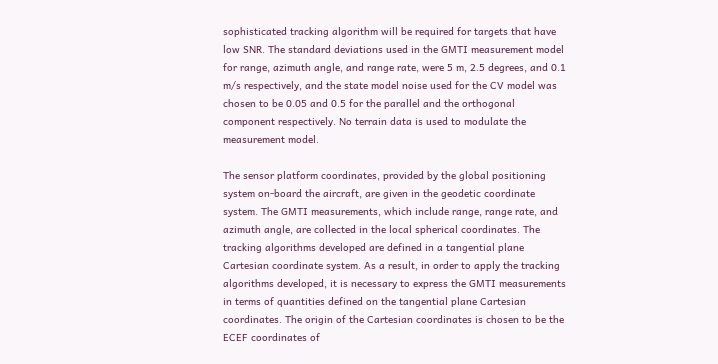sophisticated tracking algorithm will be required for targets that have low SNR. The standard deviations used in the GMTI measurement model for range, azimuth angle, and range rate, were 5 m, 2.5 degrees, and 0.1 m/s respectively, and the state model noise used for the CV model was chosen to be 0.05 and 0.5 for the parallel and the orthogonal component respectively. No terrain data is used to modulate the measurement model.

The sensor platform coordinates, provided by the global positioning system on-board the aircraft, are given in the geodetic coordinate system. The GMTI measurements, which include range, range rate, and azimuth angle, are collected in the local spherical coordinates. The tracking algorithms developed are defined in a tangential plane Cartesian coordinate system. As a result, in order to apply the tracking algorithms developed, it is necessary to express the GMTI measurements in terms of quantities defined on the tangential plane Cartesian coordinates. The origin of the Cartesian coordinates is chosen to be the ECEF coordinates of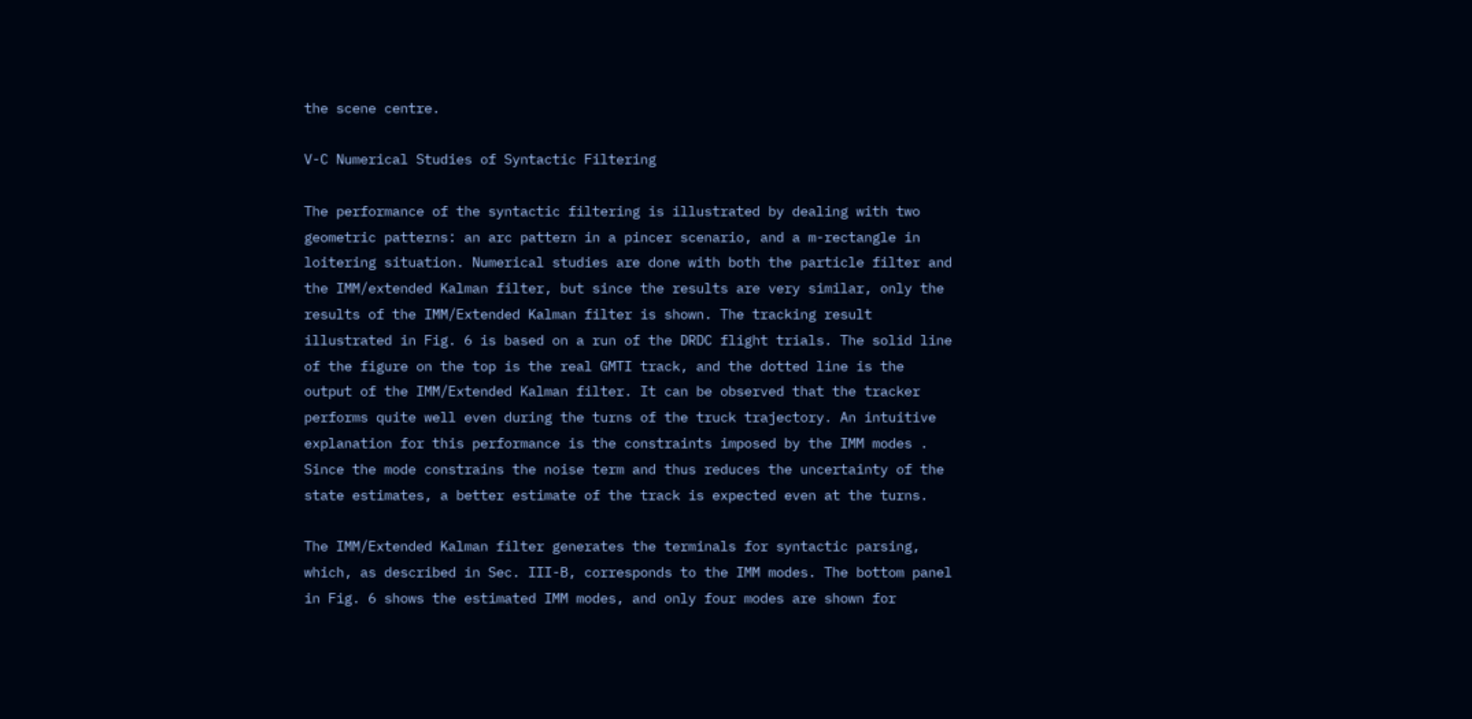the scene centre.

V-C Numerical Studies of Syntactic Filtering

The performance of the syntactic filtering is illustrated by dealing with two geometric patterns: an arc pattern in a pincer scenario, and a m-rectangle in loitering situation. Numerical studies are done with both the particle filter and the IMM/extended Kalman filter, but since the results are very similar, only the results of the IMM/Extended Kalman filter is shown. The tracking result illustrated in Fig. 6 is based on a run of the DRDC flight trials. The solid line of the figure on the top is the real GMTI track, and the dotted line is the output of the IMM/Extended Kalman filter. It can be observed that the tracker performs quite well even during the turns of the truck trajectory. An intuitive explanation for this performance is the constraints imposed by the IMM modes . Since the mode constrains the noise term and thus reduces the uncertainty of the state estimates, a better estimate of the track is expected even at the turns.

The IMM/Extended Kalman filter generates the terminals for syntactic parsing, which, as described in Sec. III-B, corresponds to the IMM modes. The bottom panel in Fig. 6 shows the estimated IMM modes, and only four modes are shown for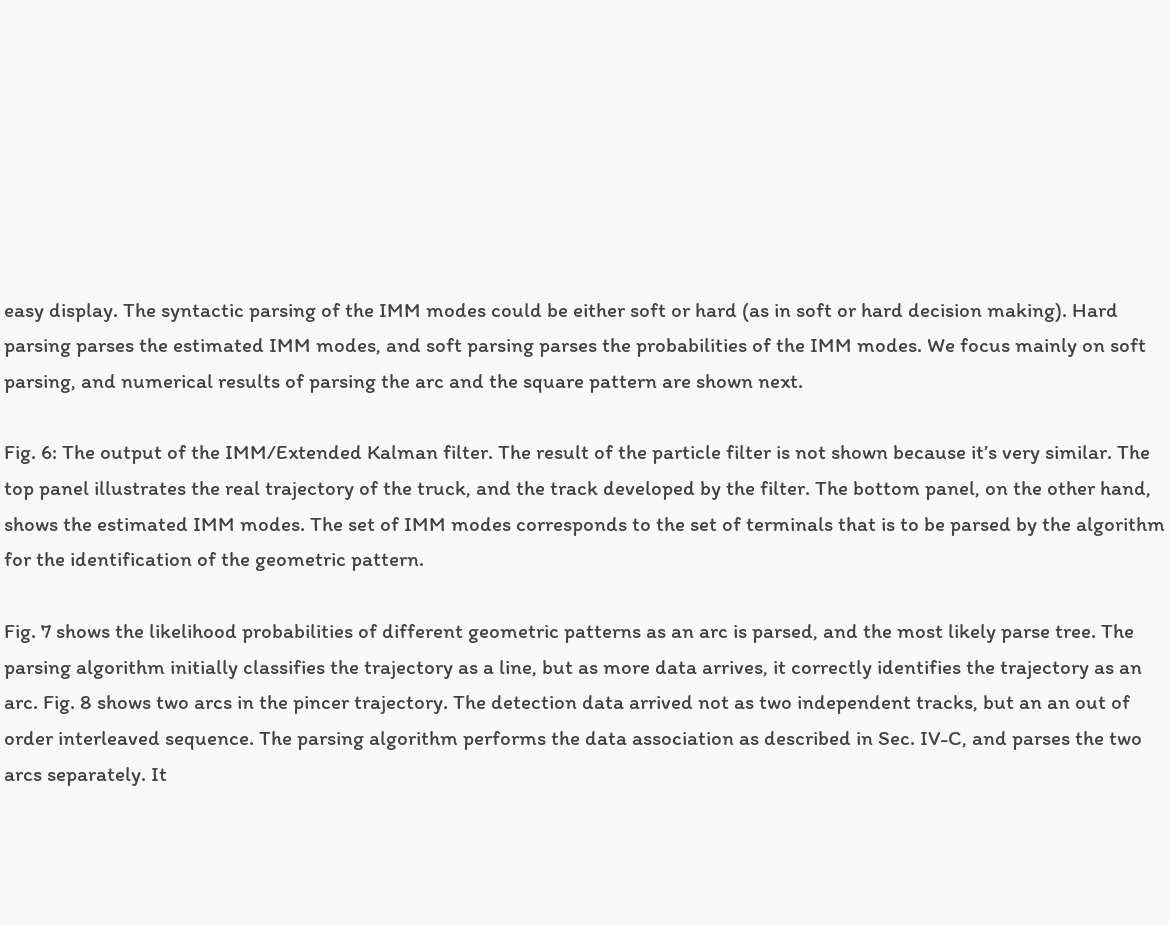easy display. The syntactic parsing of the IMM modes could be either soft or hard (as in soft or hard decision making). Hard parsing parses the estimated IMM modes, and soft parsing parses the probabilities of the IMM modes. We focus mainly on soft parsing, and numerical results of parsing the arc and the square pattern are shown next.

Fig. 6: The output of the IMM/Extended Kalman filter. The result of the particle filter is not shown because it’s very similar. The top panel illustrates the real trajectory of the truck, and the track developed by the filter. The bottom panel, on the other hand, shows the estimated IMM modes. The set of IMM modes corresponds to the set of terminals that is to be parsed by the algorithm for the identification of the geometric pattern.

Fig. 7 shows the likelihood probabilities of different geometric patterns as an arc is parsed, and the most likely parse tree. The parsing algorithm initially classifies the trajectory as a line, but as more data arrives, it correctly identifies the trajectory as an arc. Fig. 8 shows two arcs in the pincer trajectory. The detection data arrived not as two independent tracks, but an an out of order interleaved sequence. The parsing algorithm performs the data association as described in Sec. IV-C, and parses the two arcs separately. It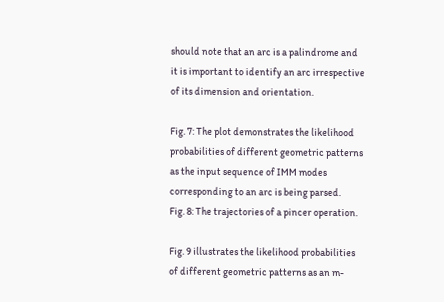should note that an arc is a palindrome and it is important to identify an arc irrespective of its dimension and orientation.

Fig. 7: The plot demonstrates the likelihood probabilities of different geometric patterns as the input sequence of IMM modes corresponding to an arc is being parsed.
Fig. 8: The trajectories of a pincer operation.

Fig. 9 illustrates the likelihood probabilities of different geometric patterns as an m-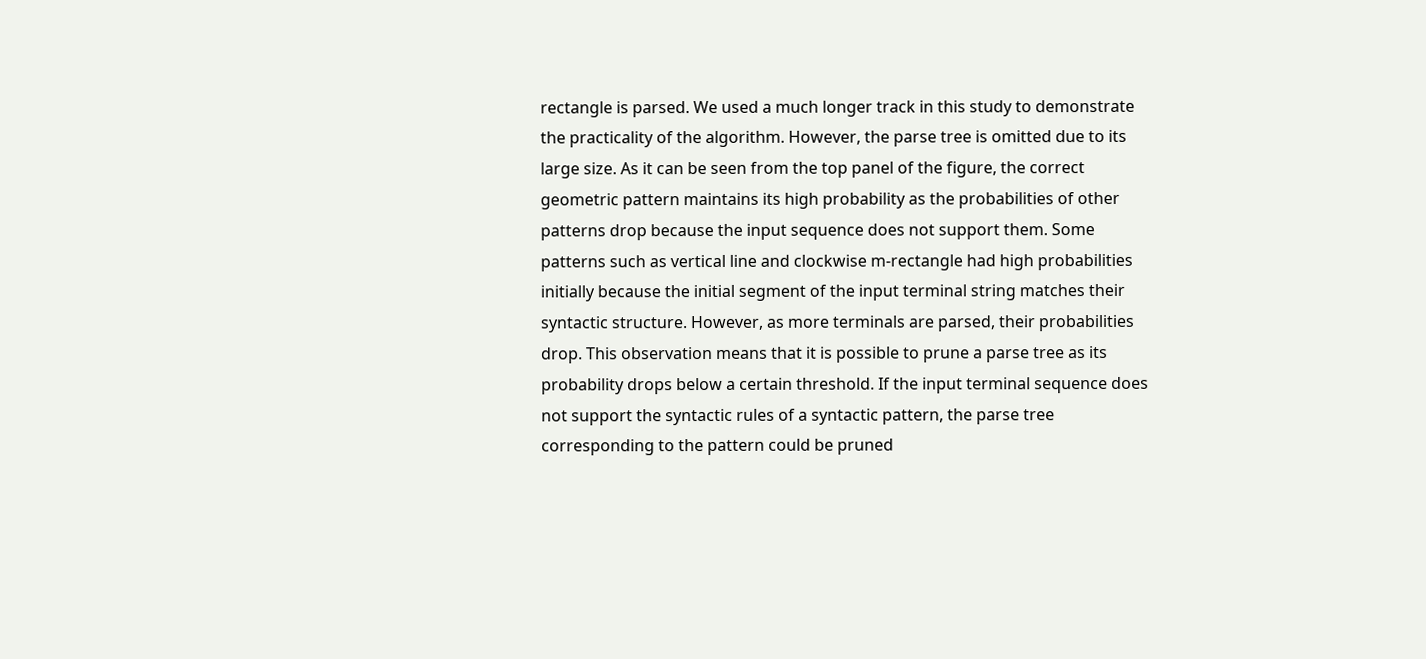rectangle is parsed. We used a much longer track in this study to demonstrate the practicality of the algorithm. However, the parse tree is omitted due to its large size. As it can be seen from the top panel of the figure, the correct geometric pattern maintains its high probability as the probabilities of other patterns drop because the input sequence does not support them. Some patterns such as vertical line and clockwise m-rectangle had high probabilities initially because the initial segment of the input terminal string matches their syntactic structure. However, as more terminals are parsed, their probabilities drop. This observation means that it is possible to prune a parse tree as its probability drops below a certain threshold. If the input terminal sequence does not support the syntactic rules of a syntactic pattern, the parse tree corresponding to the pattern could be pruned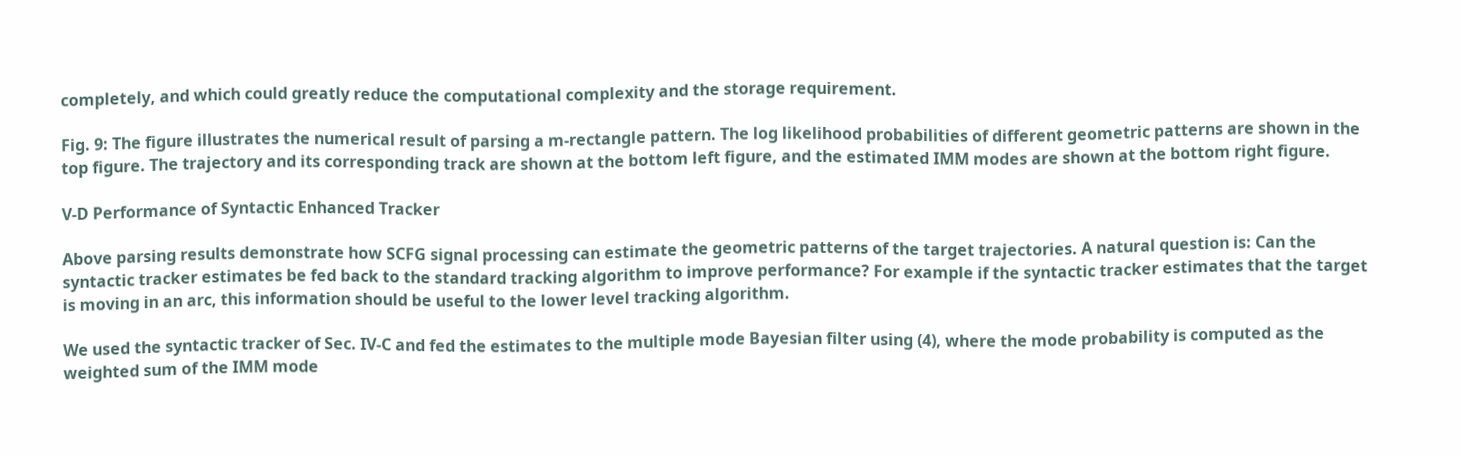completely, and which could greatly reduce the computational complexity and the storage requirement.

Fig. 9: The figure illustrates the numerical result of parsing a m-rectangle pattern. The log likelihood probabilities of different geometric patterns are shown in the top figure. The trajectory and its corresponding track are shown at the bottom left figure, and the estimated IMM modes are shown at the bottom right figure.

V-D Performance of Syntactic Enhanced Tracker

Above parsing results demonstrate how SCFG signal processing can estimate the geometric patterns of the target trajectories. A natural question is: Can the syntactic tracker estimates be fed back to the standard tracking algorithm to improve performance? For example if the syntactic tracker estimates that the target is moving in an arc, this information should be useful to the lower level tracking algorithm.

We used the syntactic tracker of Sec. IV-C and fed the estimates to the multiple mode Bayesian filter using (4), where the mode probability is computed as the weighted sum of the IMM mode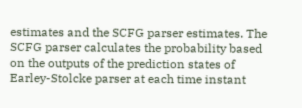estimates and the SCFG parser estimates. The SCFG parser calculates the probability based on the outputs of the prediction states of Earley-Stolcke parser at each time instant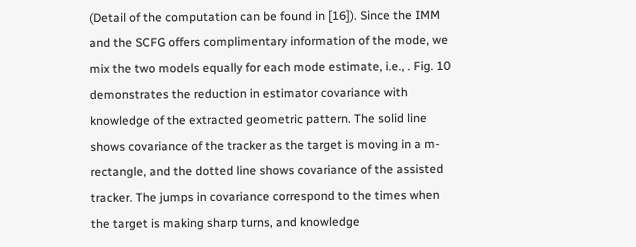(Detail of the computation can be found in [16]). Since the IMM and the SCFG offers complimentary information of the mode, we mix the two models equally for each mode estimate, i.e., . Fig. 10 demonstrates the reduction in estimator covariance with knowledge of the extracted geometric pattern. The solid line shows covariance of the tracker as the target is moving in a m-rectangle, and the dotted line shows covariance of the assisted tracker. The jumps in covariance correspond to the times when the target is making sharp turns, and knowledge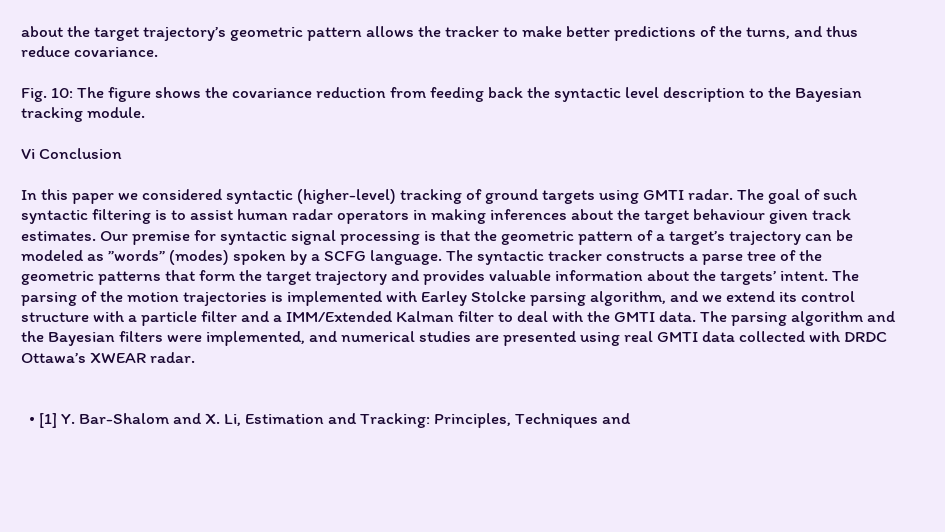about the target trajectory’s geometric pattern allows the tracker to make better predictions of the turns, and thus reduce covariance.

Fig. 10: The figure shows the covariance reduction from feeding back the syntactic level description to the Bayesian tracking module.

Vi Conclusion

In this paper we considered syntactic (higher-level) tracking of ground targets using GMTI radar. The goal of such syntactic filtering is to assist human radar operators in making inferences about the target behaviour given track estimates. Our premise for syntactic signal processing is that the geometric pattern of a target’s trajectory can be modeled as ”words” (modes) spoken by a SCFG language. The syntactic tracker constructs a parse tree of the geometric patterns that form the target trajectory and provides valuable information about the targets’ intent. The parsing of the motion trajectories is implemented with Earley Stolcke parsing algorithm, and we extend its control structure with a particle filter and a IMM/Extended Kalman filter to deal with the GMTI data. The parsing algorithm and the Bayesian filters were implemented, and numerical studies are presented using real GMTI data collected with DRDC Ottawa’s XWEAR radar.


  • [1] Y. Bar-Shalom and X. Li, Estimation and Tracking: Principles, Techniques and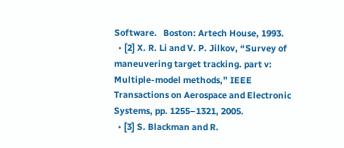Software.   Boston: Artech House, 1993.
  • [2] X. R. Li and V. P. Jilkov, “Survey of maneuvering target tracking. part v: Multiple-model methods,” IEEE Transactions on Aerospace and Electronic Systems, pp. 1255–1321, 2005.
  • [3] S. Blackman and R.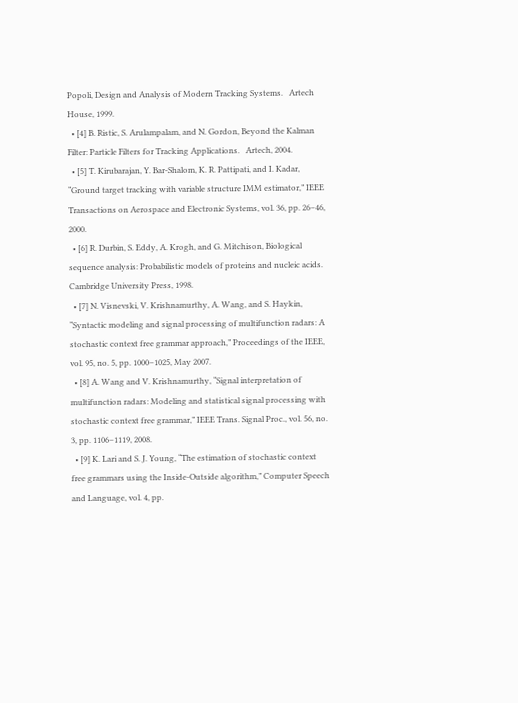Popoli, Design and Analysis of Modern Tracking Systems.   Artech House, 1999.
  • [4] B. Ristic, S. Arulampalam, and N. Gordon, Beyond the Kalman Filter: Particle Filters for Tracking Applications.   Artech, 2004.
  • [5] T. Kirubarajan, Y. Bar-Shalom, K. R. Pattipati, and I. Kadar, “Ground target tracking with variable structure IMM estimator,” IEEE Transactions on Aerospace and Electronic Systems, vol. 36, pp. 26–46, 2000.
  • [6] R. Durbin, S. Eddy, A. Krogh, and G. Mitchison, Biological sequence analysis: Probabilistic models of proteins and nucleic acids.   Cambridge University Press, 1998.
  • [7] N. Visnevski, V. Krishnamurthy, A. Wang, and S. Haykin, “Syntactic modeling and signal processing of multifunction radars: A stochastic context free grammar approach,” Proceedings of the IEEE, vol. 95, no. 5, pp. 1000–1025, May 2007.
  • [8] A. Wang and V. Krishnamurthy, “Signal interpretation of multifunction radars: Modeling and statistical signal processing with stochastic context free grammar,” IEEE Trans. Signal Proc., vol. 56, no. 3, pp. 1106–1119, 2008.
  • [9] K. Lari and S. J. Young, “The estimation of stochastic context free grammars using the Inside-Outside algorithm,” Computer Speech and Language, vol. 4, pp.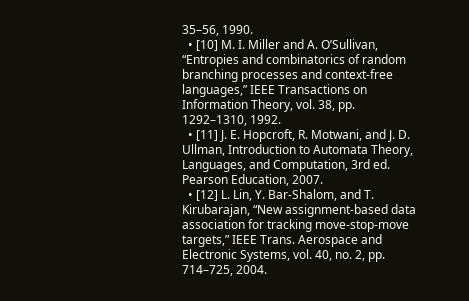35–56, 1990.
  • [10] M. I. Miller and A. O’Sullivan, “Entropies and combinatorics of random branching processes and context-free languages,” IEEE Transactions on Information Theory, vol. 38, pp. 1292–1310, 1992.
  • [11] J. E. Hopcroft, R. Motwani, and J. D. Ullman, Introduction to Automata Theory, Languages, and Computation, 3rd ed.   Pearson Education, 2007.
  • [12] L. Lin, Y. Bar-Shalom, and T. Kirubarajan, “New assignment-based data association for tracking move-stop-move targets,” IEEE Trans. Aerospace and Electronic Systems, vol. 40, no. 2, pp. 714–725, 2004.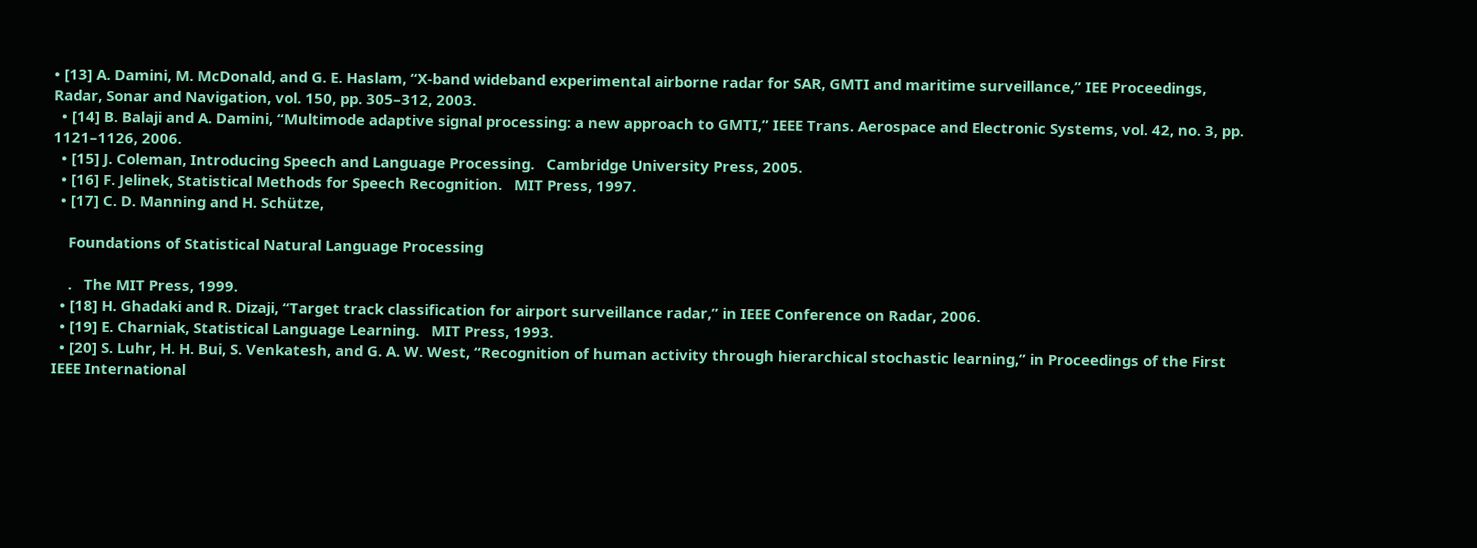• [13] A. Damini, M. McDonald, and G. E. Haslam, “X-band wideband experimental airborne radar for SAR, GMTI and maritime surveillance,” IEE Proceedings, Radar, Sonar and Navigation, vol. 150, pp. 305–312, 2003.
  • [14] B. Balaji and A. Damini, “Multimode adaptive signal processing: a new approach to GMTI,” IEEE Trans. Aerospace and Electronic Systems, vol. 42, no. 3, pp. 1121–1126, 2006.
  • [15] J. Coleman, Introducing Speech and Language Processing.   Cambridge University Press, 2005.
  • [16] F. Jelinek, Statistical Methods for Speech Recognition.   MIT Press, 1997.
  • [17] C. D. Manning and H. Schütze,

    Foundations of Statistical Natural Language Processing

    .   The MIT Press, 1999.
  • [18] H. Ghadaki and R. Dizaji, “Target track classification for airport surveillance radar,” in IEEE Conference on Radar, 2006.
  • [19] E. Charniak, Statistical Language Learning.   MIT Press, 1993.
  • [20] S. Luhr, H. H. Bui, S. Venkatesh, and G. A. W. West, “Recognition of human activity through hierarchical stochastic learning,” in Proceedings of the First IEEE International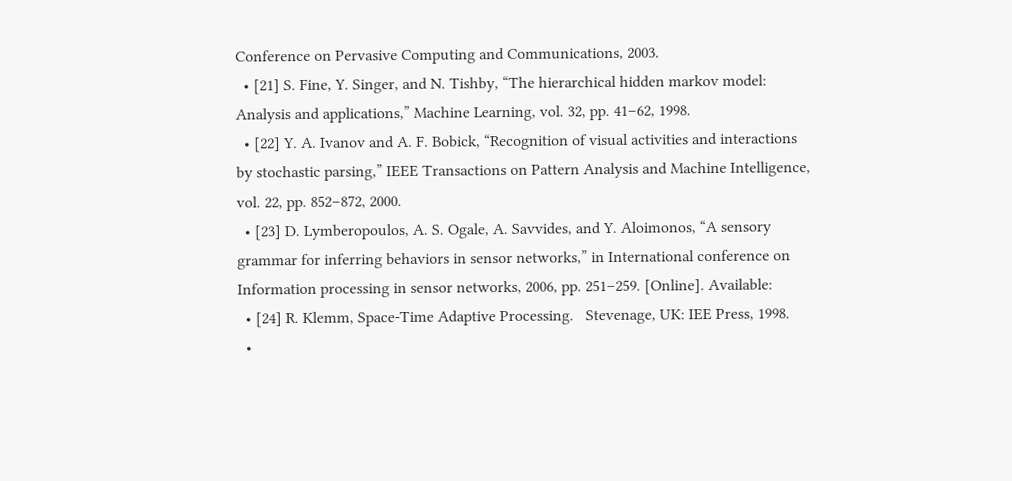Conference on Pervasive Computing and Communications, 2003.
  • [21] S. Fine, Y. Singer, and N. Tishby, “The hierarchical hidden markov model: Analysis and applications,” Machine Learning, vol. 32, pp. 41–62, 1998.
  • [22] Y. A. Ivanov and A. F. Bobick, “Recognition of visual activities and interactions by stochastic parsing,” IEEE Transactions on Pattern Analysis and Machine Intelligence, vol. 22, pp. 852–872, 2000.
  • [23] D. Lymberopoulos, A. S. Ogale, A. Savvides, and Y. Aloimonos, “A sensory grammar for inferring behaviors in sensor networks,” in International conference on Information processing in sensor networks, 2006, pp. 251–259. [Online]. Available:
  • [24] R. Klemm, Space-Time Adaptive Processing.   Stevenage, UK: IEE Press, 1998.
  •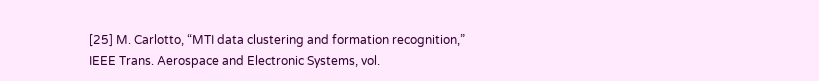[25] M. Carlotto, “MTI data clustering and formation recognition,” IEEE Trans. Aerospace and Electronic Systems, vol.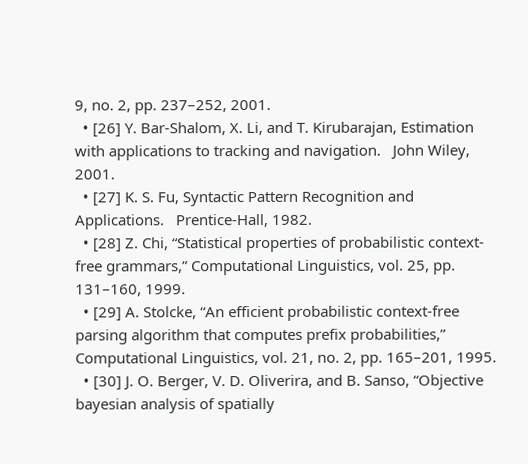9, no. 2, pp. 237–252, 2001.
  • [26] Y. Bar-Shalom, X. Li, and T. Kirubarajan, Estimation with applications to tracking and navigation.   John Wiley, 2001.
  • [27] K. S. Fu, Syntactic Pattern Recognition and Applications.   Prentice-Hall, 1982.
  • [28] Z. Chi, “Statistical properties of probabilistic context-free grammars,” Computational Linguistics, vol. 25, pp. 131–160, 1999.
  • [29] A. Stolcke, “An efficient probabilistic context-free parsing algorithm that computes prefix probabilities,” Computational Linguistics, vol. 21, no. 2, pp. 165–201, 1995.
  • [30] J. O. Berger, V. D. Oliverira, and B. Sanso, “Objective bayesian analysis of spatially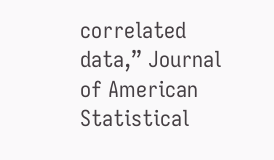correlated data,” Journal of American Statistical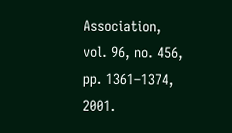Association, vol. 96, no. 456, pp. 1361–1374, 2001.